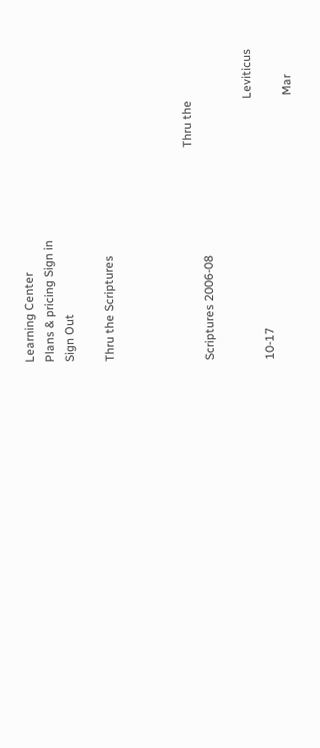Learning Center
Plans & pricing Sign in
Sign Out

Thru the Scriptures



                                                                       Thru the Scriptures 2006-08

                                                                                       Leviticus 10-17
                                                                                        Mar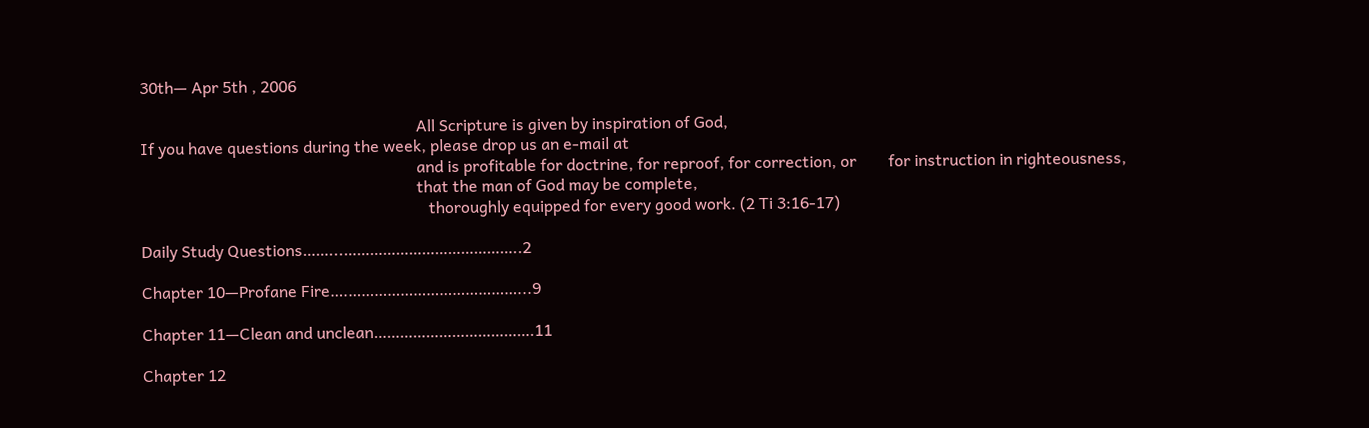30th— Apr 5th , 2006

                                                                     All Scripture is given by inspiration of God,
If you have questions during the week, please drop us an e-mail at
                                                                     and is profitable for doctrine, for reproof, for correction, or        for instruction in righteousness,
                                                                     that the man of God may be complete,
                                                                        thoroughly equipped for every good work. (2 Ti 3:16-17)

Daily Study Questions……...…………………………………..2

Chapter 10—Profane Fire….…………………………………...9

Chapter 11—Clean and unclean……………………………….11

Chapter 12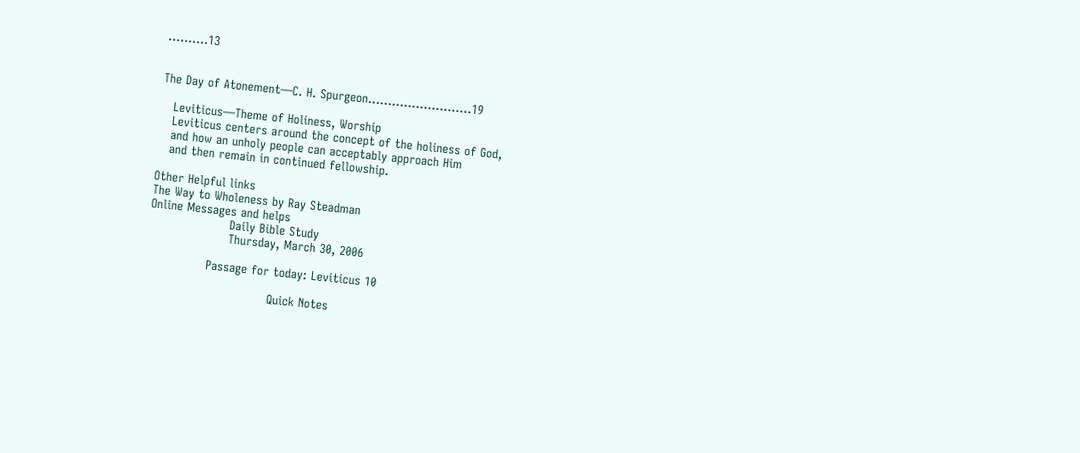……….13


The Day of Atonement—C. H. Spurgeon……………………..19

   Leviticus—Theme of Holiness, Worship
   Leviticus centers around the concept of the holiness of God,
   and how an unholy people can acceptably approach Him
   and then remain in continued fellowship.

Other Helpful links
The Way to Wholeness by Ray Steadman
Online Messages and helps
                    Daily Bible Study
                    Thursday, March 30, 2006

               Passage for today: Leviticus 10

                               Quick Notes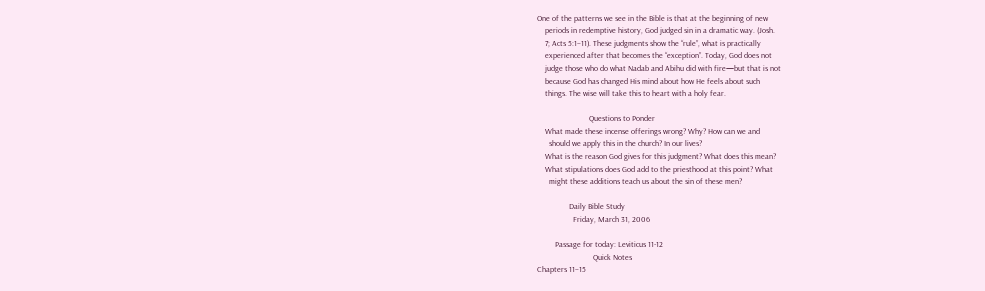One of the patterns we see in the Bible is that at the beginning of new
    periods in redemptive history, God judged sin in a dramatic way. (Josh.
    7; Acts 5:1–11). These judgments show the “rule”, what is practically
    experienced after that becomes the “exception”. Today, God does not
    judge those who do what Nadab and Abihu did with fire—but that is not
    because God has changed His mind about how He feels about such
    things. The wise will take this to heart with a holy fear.

                          Questions to Ponder
    What made these incense offerings wrong? Why? How can we and
      should we apply this in the church? In our lives?
    What is the reason God gives for this judgment? What does this mean?
    What stipulations does God add to the priesthood at this point? What
      might these additions teach us about the sin of these men?

                Daily Bible Study
                  Friday, March 31, 2006

         Passage for today: Leviticus 11-12
                            Quick Notes
Chapters 11–15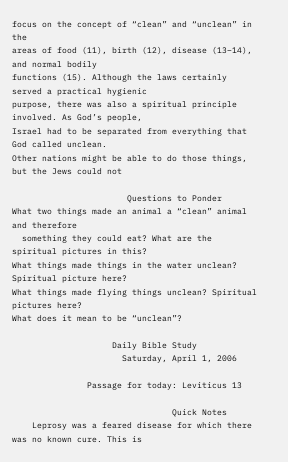focus on the concept of “clean” and “unclean” in the
areas of food (11), birth (12), disease (13–14), and normal bodily
functions (15). Although the laws certainly served a practical hygienic
purpose, there was also a spiritual principle involved. As God’s people,
Israel had to be separated from everything that God called unclean.
Other nations might be able to do those things, but the Jews could not

                       Questions to Ponder
What two things made an animal a “clean” animal and therefore
  something they could eat? What are the spiritual pictures in this?
What things made things in the water unclean? Spiritual picture here?
What things made flying things unclean? Spiritual pictures here?
What does it mean to be “unclean”?

                    Daily Bible Study
                      Saturday, April 1, 2006

               Passage for today: Leviticus 13

                                Quick Notes
    Leprosy was a feared disease for which there was no known cure. This is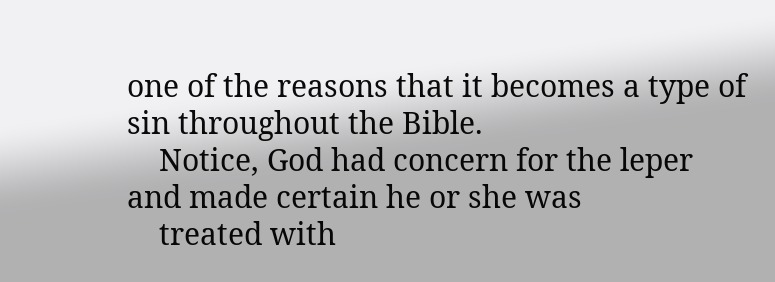one of the reasons that it becomes a type of sin throughout the Bible.
    Notice, God had concern for the leper and made certain he or she was
    treated with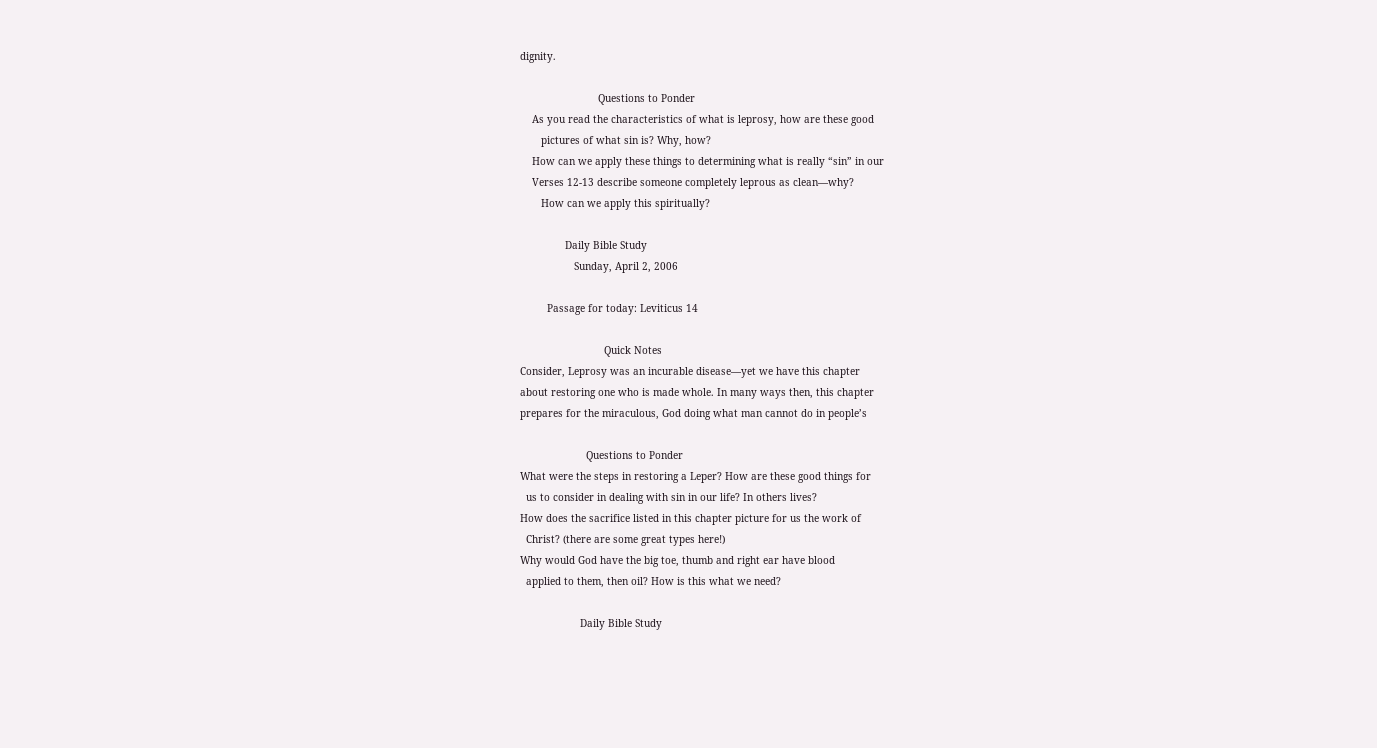dignity.

                          Questions to Ponder
    As you read the characteristics of what is leprosy, how are these good
       pictures of what sin is? Why, how?
    How can we apply these things to determining what is really “sin” in our
    Verses 12-13 describe someone completely leprous as clean—why?
       How can we apply this spiritually?

               Daily Bible Study
                  Sunday, April 2, 2006

         Passage for today: Leviticus 14

                            Quick Notes
Consider, Leprosy was an incurable disease—yet we have this chapter
about restoring one who is made whole. In many ways then, this chapter
prepares for the miraculous, God doing what man cannot do in people’s

                      Questions to Ponder
What were the steps in restoring a Leper? How are these good things for
  us to consider in dealing with sin in our life? In others lives?
How does the sacrifice listed in this chapter picture for us the work of
  Christ? (there are some great types here!)
Why would God have the big toe, thumb and right ear have blood
  applied to them, then oil? How is this what we need?

                    Daily Bible Study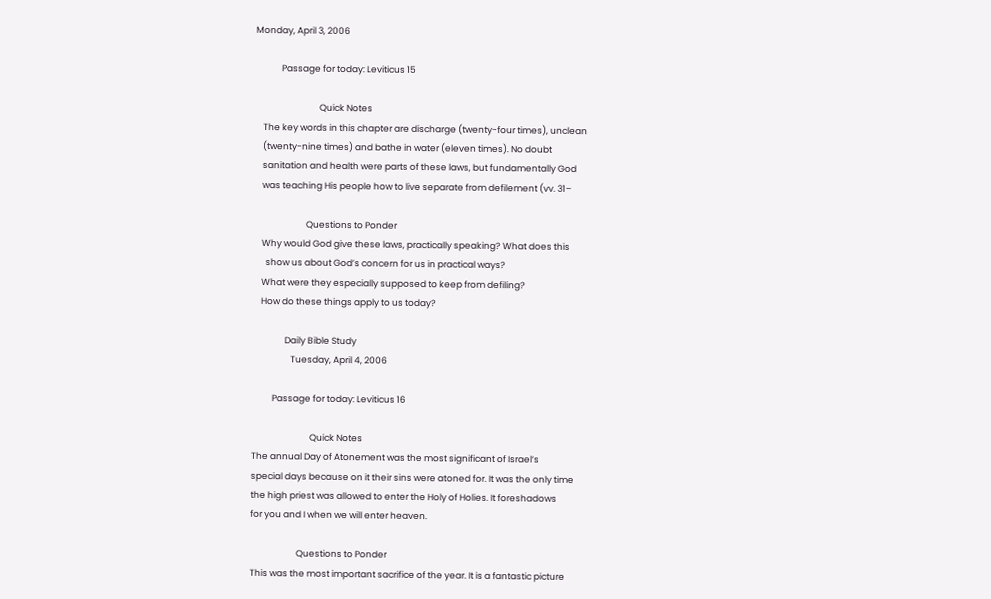Monday, April 3, 2006

             Passage for today: Leviticus 15

                                Quick Notes
    The key words in this chapter are discharge (twenty-four times), unclean
    (twenty-nine times) and bathe in water (eleven times). No doubt
    sanitation and health were parts of these laws, but fundamentally God
    was teaching His people how to live separate from defilement (vv. 31–

                          Questions to Ponder
    Why would God give these laws, practically speaking? What does this
      show us about God’s concern for us in practical ways?
    What were they especially supposed to keep from defiling?
    How do these things apply to us today?

                Daily Bible Study
                   Tuesday, April 4, 2006

          Passage for today: Leviticus 16

                             Quick Notes
The annual Day of Atonement was the most significant of Israel’s
special days because on it their sins were atoned for. It was the only time
the high priest was allowed to enter the Holy of Holies. It foreshadows
for you and I when we will enter heaven.

                       Questions to Ponder
This was the most important sacrifice of the year. It is a fantastic picture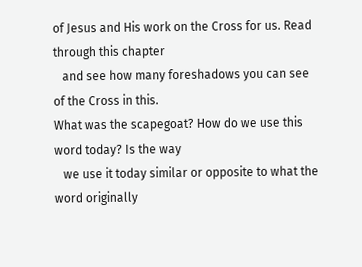of Jesus and His work on the Cross for us. Read through this chapter
   and see how many foreshadows you can see of the Cross in this.
What was the scapegoat? How do we use this word today? Is the way
   we use it today similar or opposite to what the word originally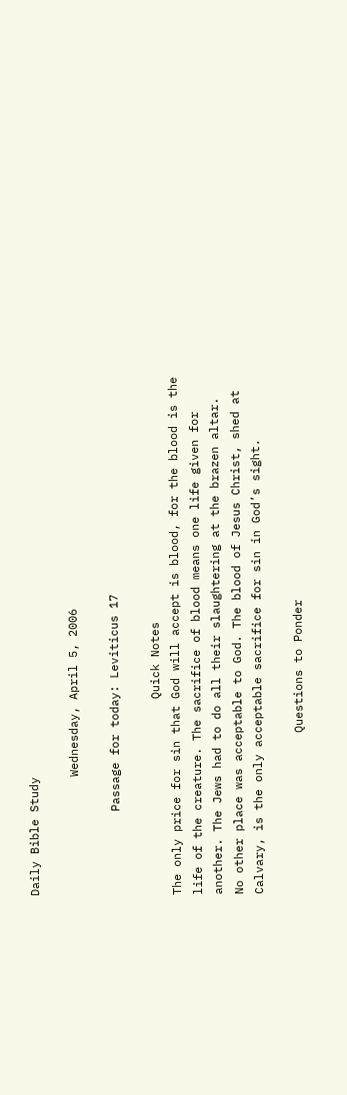Daily Bible Study

                 Wednesday, April 5, 2006

            Passage for today: Leviticus 17

                            Quick Notes
The only price for sin that God will accept is blood, for the blood is the
life of the creature. The sacrifice of blood means one life given for
another. The Jews had to do all their slaughtering at the brazen altar.
No other place was acceptable to God. The blood of Jesus Christ, shed at
Calvary, is the only acceptable sacrifice for sin in God’s sight.

                       Questions to Ponder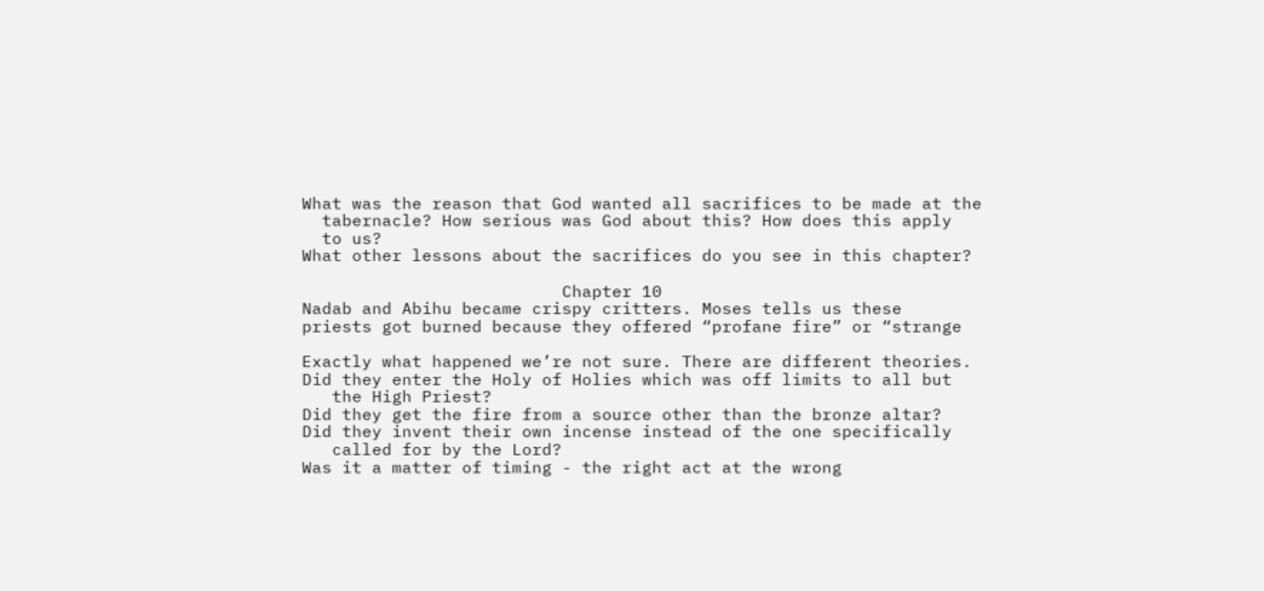What was the reason that God wanted all sacrifices to be made at the
  tabernacle? How serious was God about this? How does this apply
  to us?
What other lessons about the sacrifices do you see in this chapter?

                          Chapter 10
Nadab and Abihu became crispy critters. Moses tells us these
priests got burned because they offered “profane fire” or “strange

Exactly what happened we’re not sure. There are different theories.
Did they enter the Holy of Holies which was off limits to all but
   the High Priest?
Did they get the fire from a source other than the bronze altar?
Did they invent their own incense instead of the one specifically
   called for by the Lord?
Was it a matter of timing - the right act at the wrong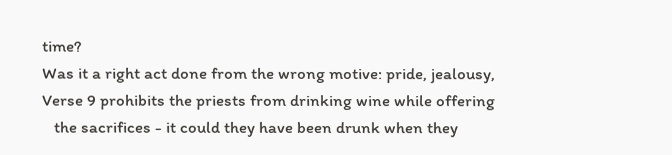time?
Was it a right act done from the wrong motive: pride, jealousy,
Verse 9 prohibits the priests from drinking wine while offering
   the sacrifices - it could they have been drunk when they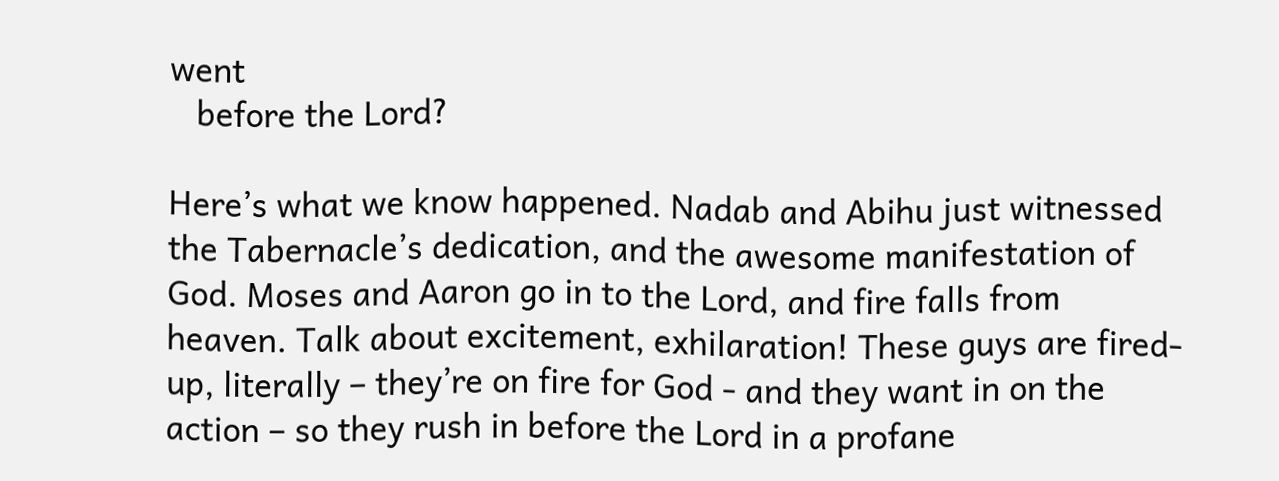went
   before the Lord?

Here’s what we know happened. Nadab and Abihu just witnessed
the Tabernacle’s dedication, and the awesome manifestation of
God. Moses and Aaron go in to the Lord, and fire falls from
heaven. Talk about excitement, exhilaration! These guys are fired-
up, literally – they’re on fire for God - and they want in on the
action – so they rush in before the Lord in a profane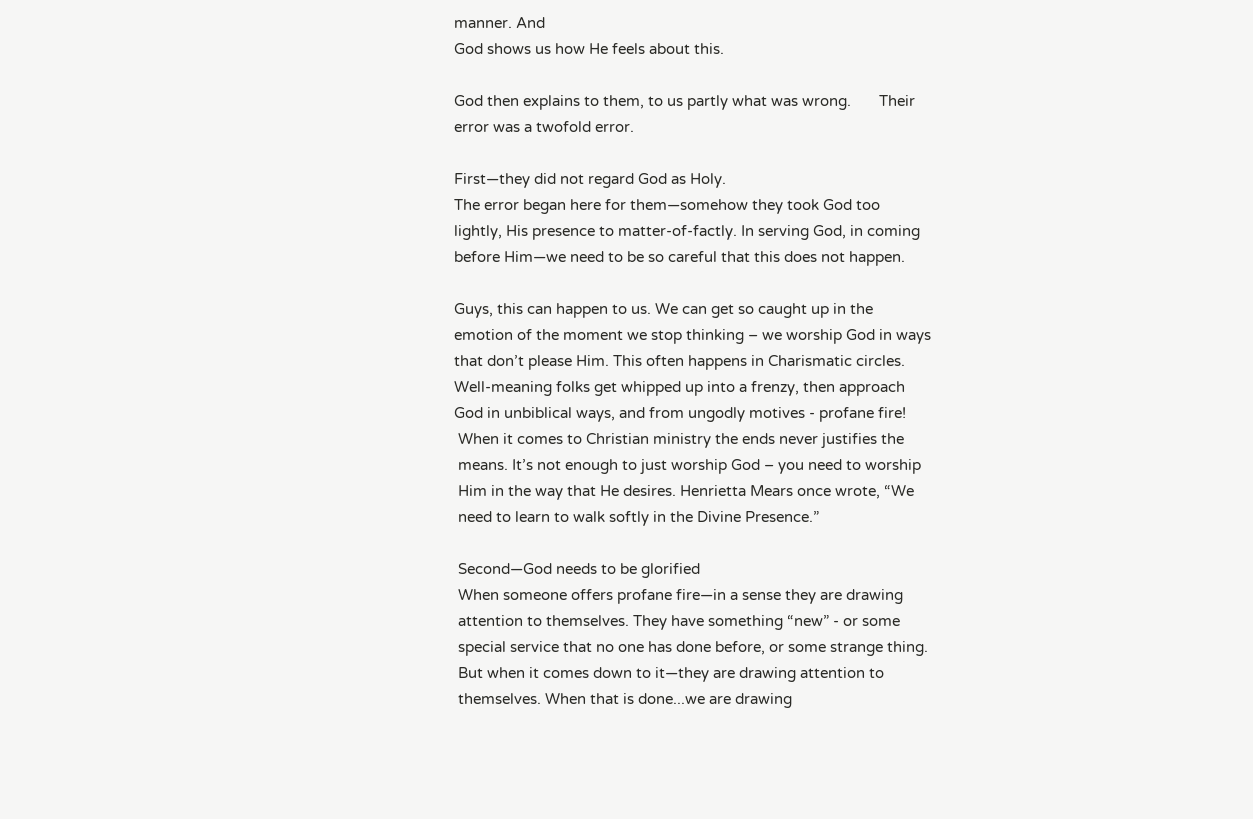manner. And
God shows us how He feels about this.

God then explains to them, to us partly what was wrong.       Their
error was a twofold error.

First—they did not regard God as Holy.
The error began here for them—somehow they took God too
lightly, His presence to matter-of-factly. In serving God, in coming
before Him—we need to be so careful that this does not happen.

Guys, this can happen to us. We can get so caught up in the
emotion of the moment we stop thinking – we worship God in ways
that don’t please Him. This often happens in Charismatic circles.
Well-meaning folks get whipped up into a frenzy, then approach
God in unbiblical ways, and from ungodly motives - profane fire!
 When it comes to Christian ministry the ends never justifies the
 means. It’s not enough to just worship God – you need to worship
 Him in the way that He desires. Henrietta Mears once wrote, “We
 need to learn to walk softly in the Divine Presence.”

 Second—God needs to be glorified
 When someone offers profane fire—in a sense they are drawing
 attention to themselves. They have something “new” - or some
 special service that no one has done before, or some strange thing.
 But when it comes down to it—they are drawing attention to
 themselves. When that is done...we are drawing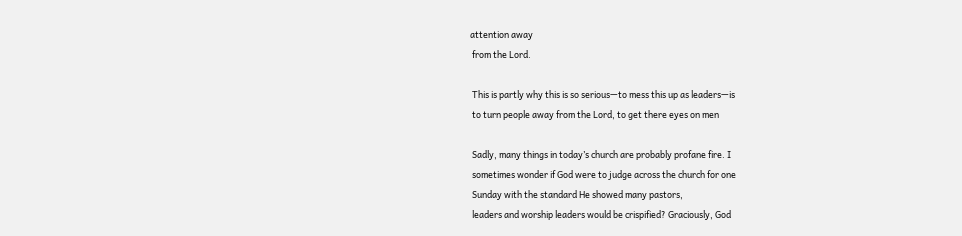attention away
 from the Lord.

 This is partly why this is so serious—to mess this up as leaders—is
 to turn people away from the Lord, to get there eyes on men

 Sadly, many things in today’s church are probably profane fire. I
 sometimes wonder if God were to judge across the church for one
 Sunday with the standard He showed many pastors,
 leaders and worship leaders would be crispified? Graciously, God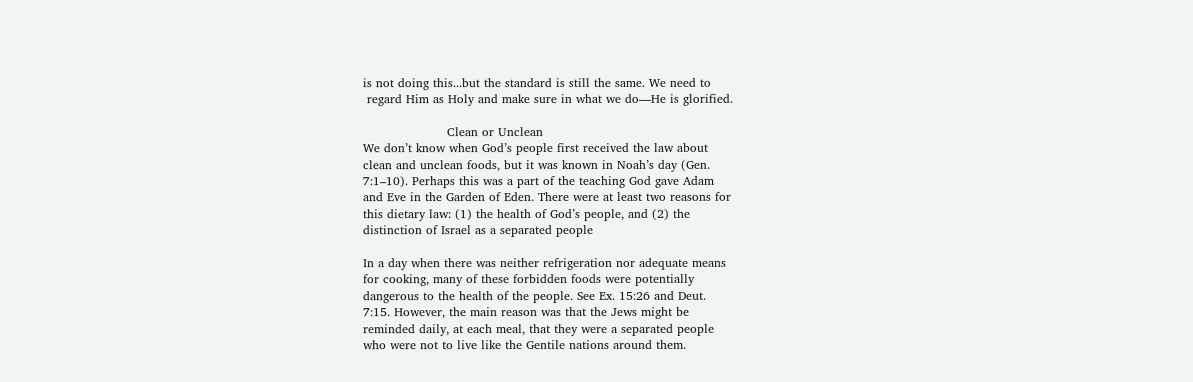is not doing this...but the standard is still the same. We need to
 regard Him as Holy and make sure in what we do—He is glorified.

                     Clean or Unclean
We don’t know when God’s people first received the law about
clean and unclean foods, but it was known in Noah’s day (Gen.
7:1–10). Perhaps this was a part of the teaching God gave Adam
and Eve in the Garden of Eden. There were at least two reasons for
this dietary law: (1) the health of God’s people, and (2) the
distinction of Israel as a separated people

In a day when there was neither refrigeration nor adequate means
for cooking, many of these forbidden foods were potentially
dangerous to the health of the people. See Ex. 15:26 and Deut.
7:15. However, the main reason was that the Jews might be
reminded daily, at each meal, that they were a separated people
who were not to live like the Gentile nations around them.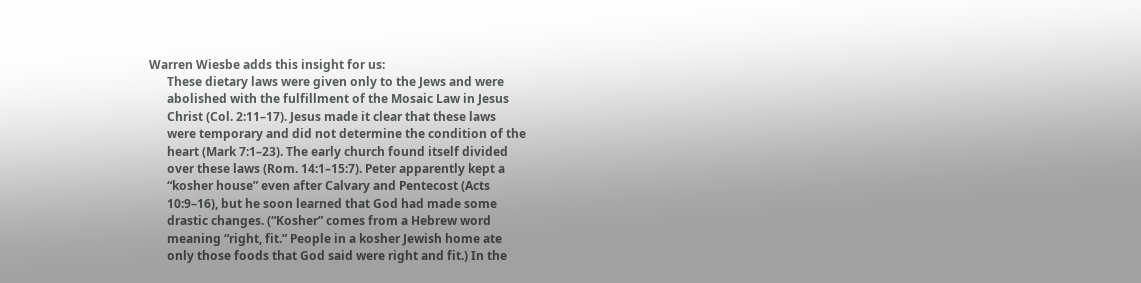Warren Wiesbe adds this insight for us:
      These dietary laws were given only to the Jews and were
      abolished with the fulfillment of the Mosaic Law in Jesus
      Christ (Col. 2:11–17). Jesus made it clear that these laws
      were temporary and did not determine the condition of the
      heart (Mark 7:1–23). The early church found itself divided
      over these laws (Rom. 14:1–15:7). Peter apparently kept a
      “kosher house” even after Calvary and Pentecost (Acts
      10:9–16), but he soon learned that God had made some
      drastic changes. (“Kosher” comes from a Hebrew word
      meaning “right, fit.” People in a kosher Jewish home ate
      only those foods that God said were right and fit.) In the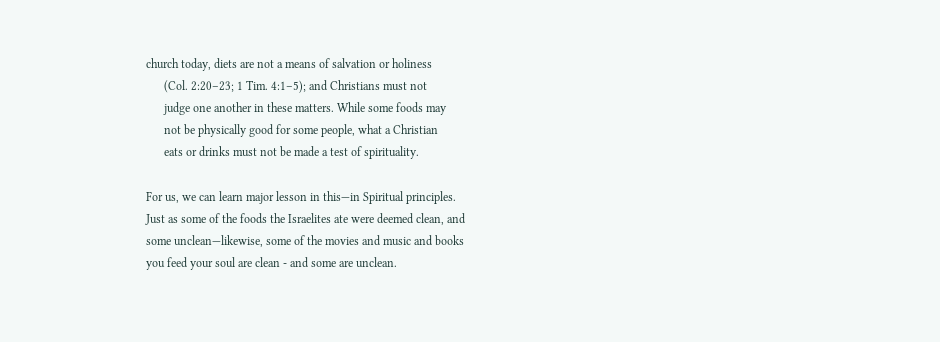church today, diets are not a means of salvation or holiness
      (Col. 2:20–23; 1 Tim. 4:1–5); and Christians must not
      judge one another in these matters. While some foods may
      not be physically good for some people, what a Christian
      eats or drinks must not be made a test of spirituality.

For us, we can learn major lesson in this—in Spiritual principles.
Just as some of the foods the Israelites ate were deemed clean, and
some unclean—likewise, some of the movies and music and books
you feed your soul are clean - and some are unclean.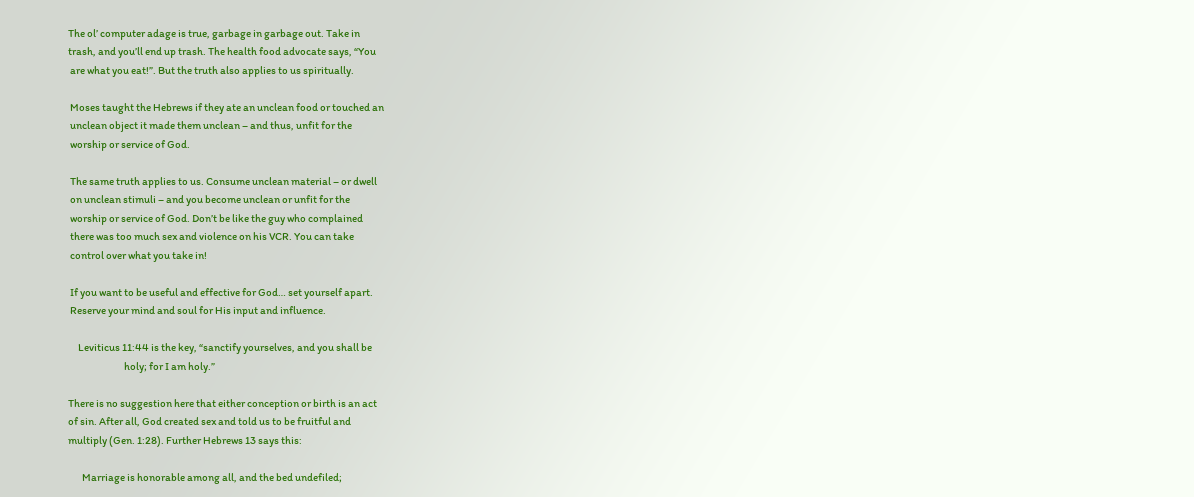The ol’ computer adage is true, garbage in garbage out. Take in
trash, and you’ll end up trash. The health food advocate says, “You
 are what you eat!”. But the truth also applies to us spiritually.

 Moses taught the Hebrews if they ate an unclean food or touched an
 unclean object it made them unclean – and thus, unfit for the
 worship or service of God.

 The same truth applies to us. Consume unclean material – or dwell
 on unclean stimuli – and you become unclean or unfit for the
 worship or service of God. Don’t be like the guy who complained
 there was too much sex and violence on his VCR. You can take
 control over what you take in!

 If you want to be useful and effective for God… set yourself apart.
 Reserve your mind and soul for His input and influence.

     Leviticus 11:44 is the key, “sanctify yourselves, and you shall be
                            holy; for I am holy.”

There is no suggestion here that either conception or birth is an act
of sin. After all, God created sex and told us to be fruitful and
multiply (Gen. 1:28). Further Hebrews 13 says this:

       Marriage is honorable among all, and the bed undefiled;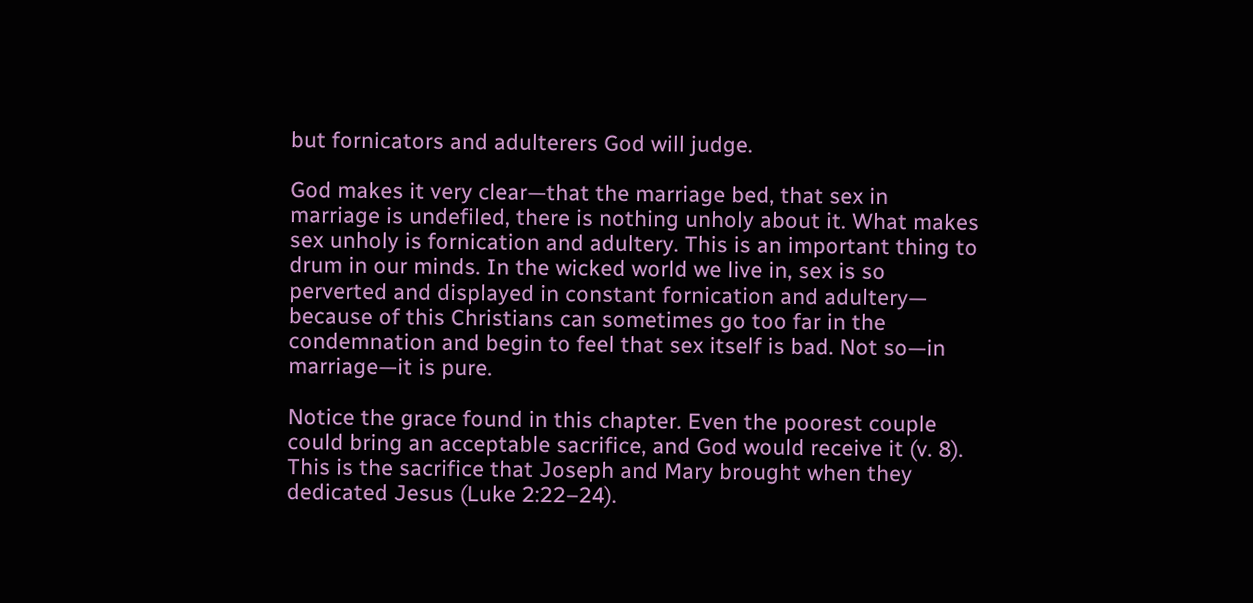but fornicators and adulterers God will judge.

God makes it very clear—that the marriage bed, that sex in
marriage is undefiled, there is nothing unholy about it. What makes
sex unholy is fornication and adultery. This is an important thing to
drum in our minds. In the wicked world we live in, sex is so
perverted and displayed in constant fornication and adultery—
because of this Christians can sometimes go too far in the
condemnation and begin to feel that sex itself is bad. Not so—in
marriage—it is pure.

Notice the grace found in this chapter. Even the poorest couple
could bring an acceptable sacrifice, and God would receive it (v. 8).
This is the sacrifice that Joseph and Mary brought when they
dedicated Jesus (Luke 2:22–24).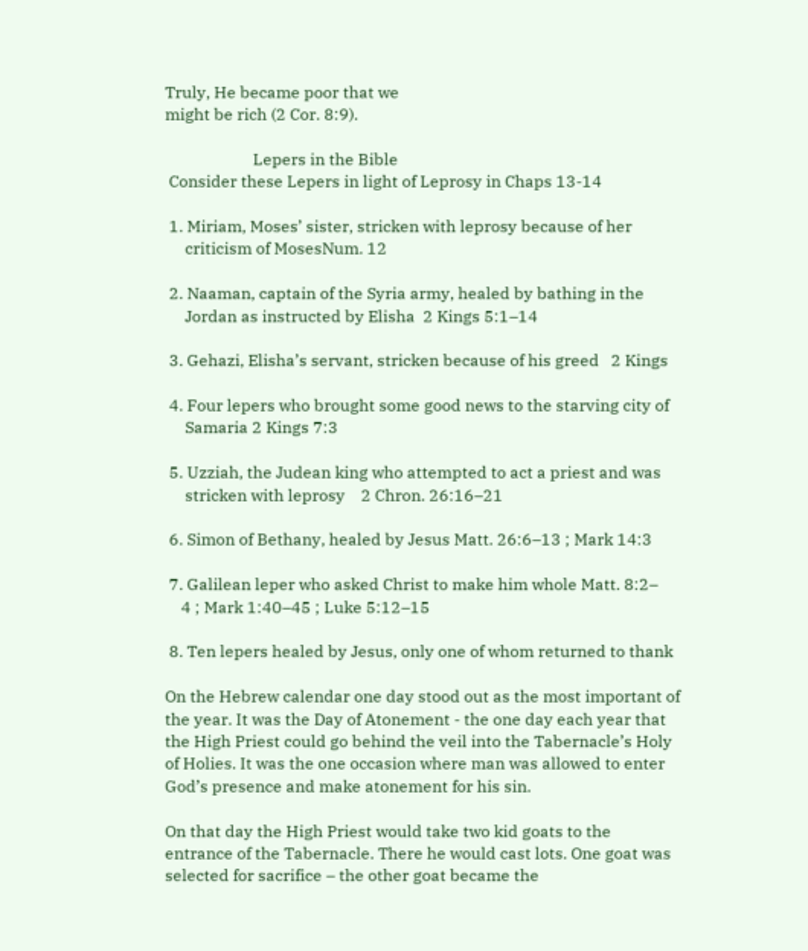Truly, He became poor that we
might be rich (2 Cor. 8:9).

                      Lepers in the Bible
 Consider these Lepers in light of Leprosy in Chaps 13-14

 1. Miriam, Moses’ sister, stricken with leprosy because of her
     criticism of MosesNum. 12

 2. Naaman, captain of the Syria army, healed by bathing in the
     Jordan as instructed by Elisha  2 Kings 5:1–14

 3. Gehazi, Elisha’s servant, stricken because of his greed   2 Kings

 4. Four lepers who brought some good news to the starving city of
     Samaria 2 Kings 7:3

 5. Uzziah, the Judean king who attempted to act a priest and was
     stricken with leprosy    2 Chron. 26:16–21

 6. Simon of Bethany, healed by Jesus Matt. 26:6–13 ; Mark 14:3

 7. Galilean leper who asked Christ to make him whole Matt. 8:2–
    4 ; Mark 1:40–45 ; Luke 5:12–15

 8. Ten lepers healed by Jesus, only one of whom returned to thank

On the Hebrew calendar one day stood out as the most important of
the year. It was the Day of Atonement - the one day each year that
the High Priest could go behind the veil into the Tabernacle’s Holy
of Holies. It was the one occasion where man was allowed to enter
God’s presence and make atonement for his sin.

On that day the High Priest would take two kid goats to the
entrance of the Tabernacle. There he would cast lots. One goat was
selected for sacrifice – the other goat became the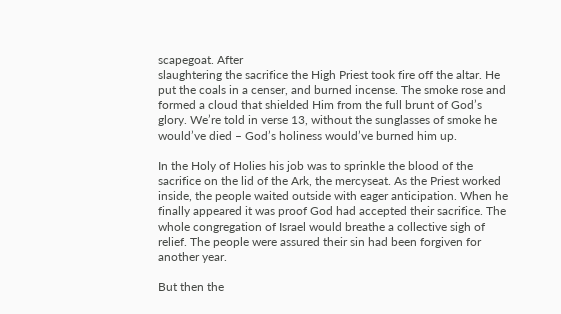scapegoat. After
slaughtering the sacrifice the High Priest took fire off the altar. He
put the coals in a censer, and burned incense. The smoke rose and
formed a cloud that shielded Him from the full brunt of God’s
glory. We’re told in verse 13, without the sunglasses of smoke he
would’ve died – God’s holiness would’ve burned him up.

In the Holy of Holies his job was to sprinkle the blood of the
sacrifice on the lid of the Ark, the mercyseat. As the Priest worked
inside, the people waited outside with eager anticipation. When he
finally appeared it was proof God had accepted their sacrifice. The
whole congregation of Israel would breathe a collective sigh of
relief. The people were assured their sin had been forgiven for
another year.

But then the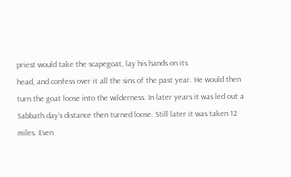priest would take the scapegoat, lay his hands on its
head, and confess over it all the sins of the past year. He would then
turn the goat loose into the wilderness. In later years it was led out a
Sabbath day’s distance then turned loose. Still later it was taken 12
miles. Even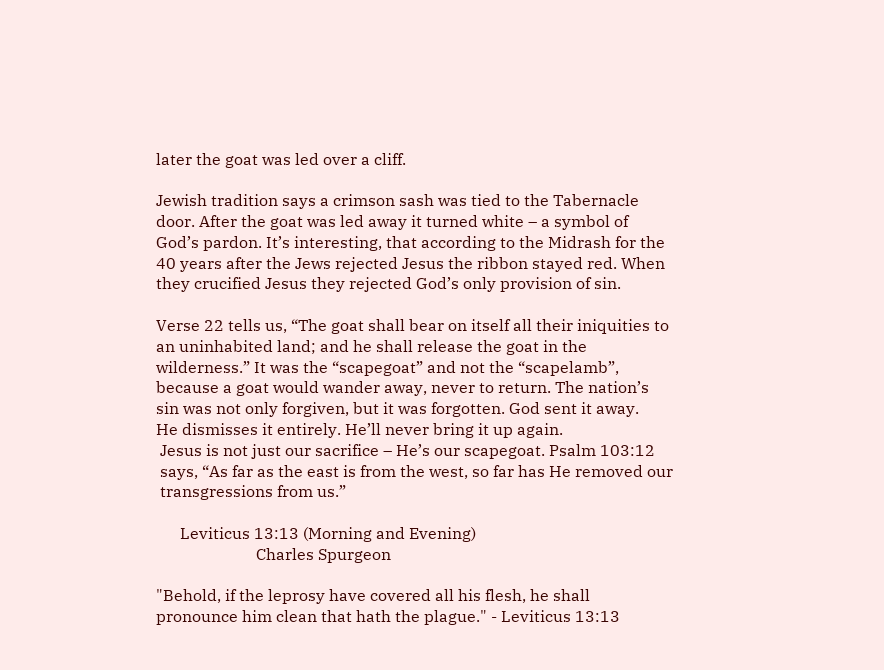later the goat was led over a cliff.

Jewish tradition says a crimson sash was tied to the Tabernacle
door. After the goat was led away it turned white – a symbol of
God’s pardon. It’s interesting, that according to the Midrash for the
40 years after the Jews rejected Jesus the ribbon stayed red. When
they crucified Jesus they rejected God’s only provision of sin.

Verse 22 tells us, “The goat shall bear on itself all their iniquities to
an uninhabited land; and he shall release the goat in the
wilderness.” It was the “scapegoat” and not the “scapelamb”,
because a goat would wander away, never to return. The nation’s
sin was not only forgiven, but it was forgotten. God sent it away.
He dismisses it entirely. He’ll never bring it up again.
 Jesus is not just our sacrifice – He’s our scapegoat. Psalm 103:12
 says, “As far as the east is from the west, so far has He removed our
 transgressions from us.”

      Leviticus 13:13 (Morning and Evening)
                         Charles Spurgeon

"Behold, if the leprosy have covered all his flesh, he shall
pronounce him clean that hath the plague." - Leviticus 13:13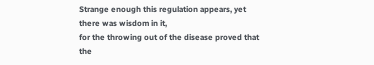Strange enough this regulation appears, yet there was wisdom in it,
for the throwing out of the disease proved that the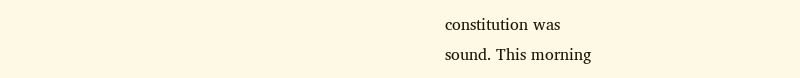constitution was
sound. This morning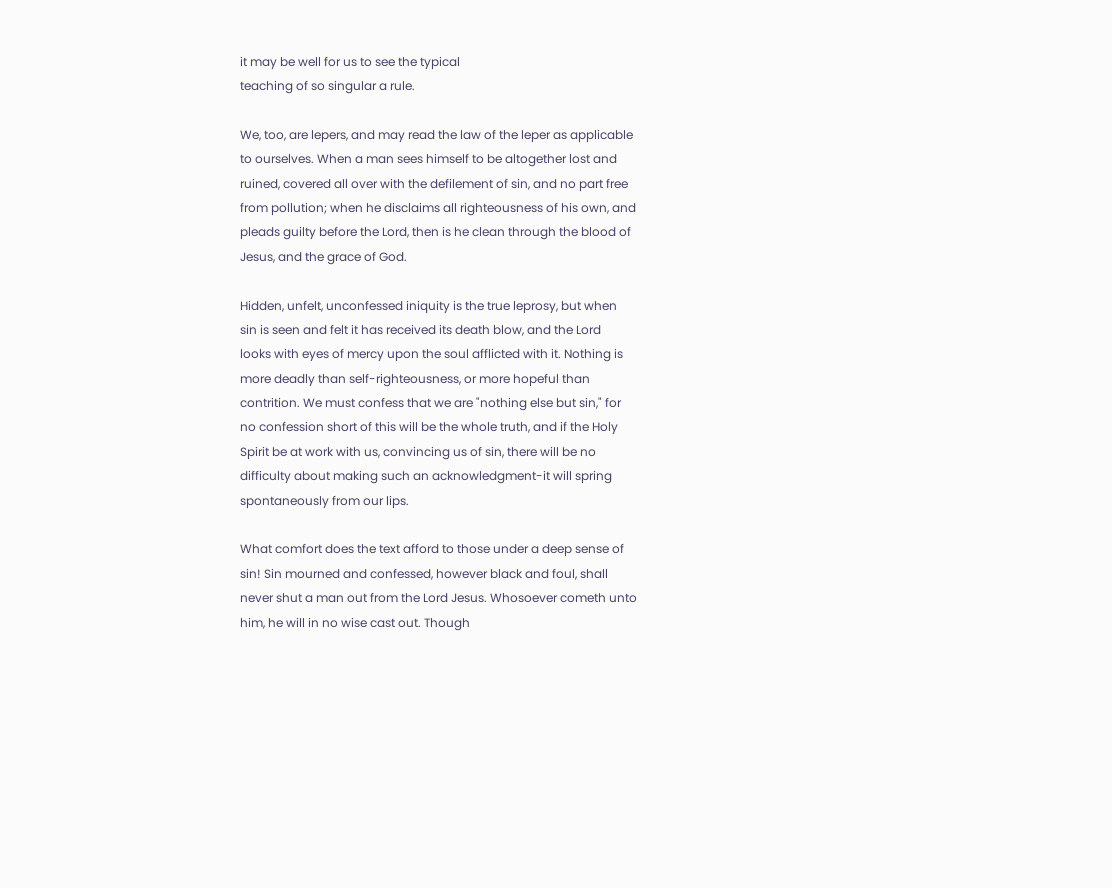it may be well for us to see the typical
teaching of so singular a rule.

We, too, are lepers, and may read the law of the leper as applicable
to ourselves. When a man sees himself to be altogether lost and
ruined, covered all over with the defilement of sin, and no part free
from pollution; when he disclaims all righteousness of his own, and
pleads guilty before the Lord, then is he clean through the blood of
Jesus, and the grace of God.

Hidden, unfelt, unconfessed iniquity is the true leprosy, but when
sin is seen and felt it has received its death blow, and the Lord
looks with eyes of mercy upon the soul afflicted with it. Nothing is
more deadly than self-righteousness, or more hopeful than
contrition. We must confess that we are "nothing else but sin," for
no confession short of this will be the whole truth, and if the Holy
Spirit be at work with us, convincing us of sin, there will be no
difficulty about making such an acknowledgment-it will spring
spontaneously from our lips.

What comfort does the text afford to those under a deep sense of
sin! Sin mourned and confessed, however black and foul, shall
never shut a man out from the Lord Jesus. Whosoever cometh unto
him, he will in no wise cast out. Though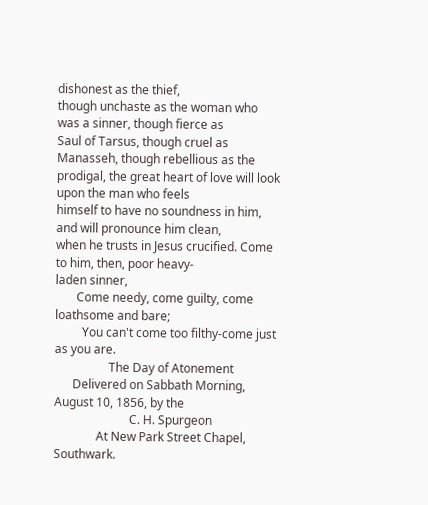dishonest as the thief,
though unchaste as the woman who was a sinner, though fierce as
Saul of Tarsus, though cruel as Manasseh, though rebellious as the
prodigal, the great heart of love will look upon the man who feels
himself to have no soundness in him, and will pronounce him clean,
when he trusts in Jesus crucified. Come to him, then, poor heavy-
laden sinner,
       Come needy, come guilty, come loathsome and bare;
         You can't come too filthy-come just as you are.
                  The Day of Atonement
      Delivered on Sabbath Morning, August 10, 1856, by the
                         C. H. Spurgeon
              At New Park Street Chapel, Southwark.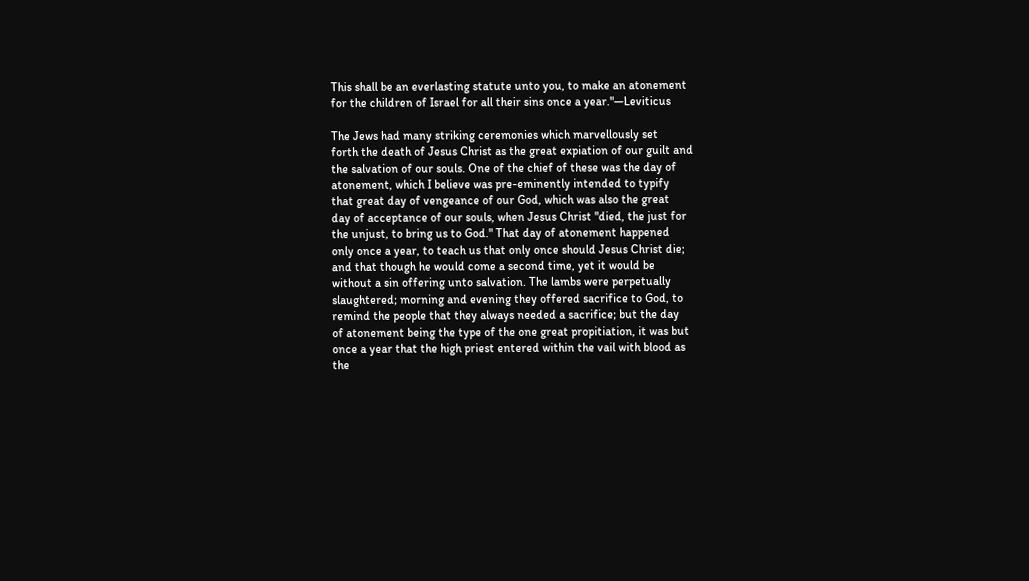This shall be an everlasting statute unto you, to make an atonement
for the children of Israel for all their sins once a year."—Leviticus

The Jews had many striking ceremonies which marvellously set
forth the death of Jesus Christ as the great expiation of our guilt and
the salvation of our souls. One of the chief of these was the day of
atonement, which I believe was pre-eminently intended to typify
that great day of vengeance of our God, which was also the great
day of acceptance of our souls, when Jesus Christ "died, the just for
the unjust, to bring us to God." That day of atonement happened
only once a year, to teach us that only once should Jesus Christ die;
and that though he would come a second time, yet it would be
without a sin offering unto salvation. The lambs were perpetually
slaughtered; morning and evening they offered sacrifice to God, to
remind the people that they always needed a sacrifice; but the day
of atonement being the type of the one great propitiation, it was but
once a year that the high priest entered within the vail with blood as
the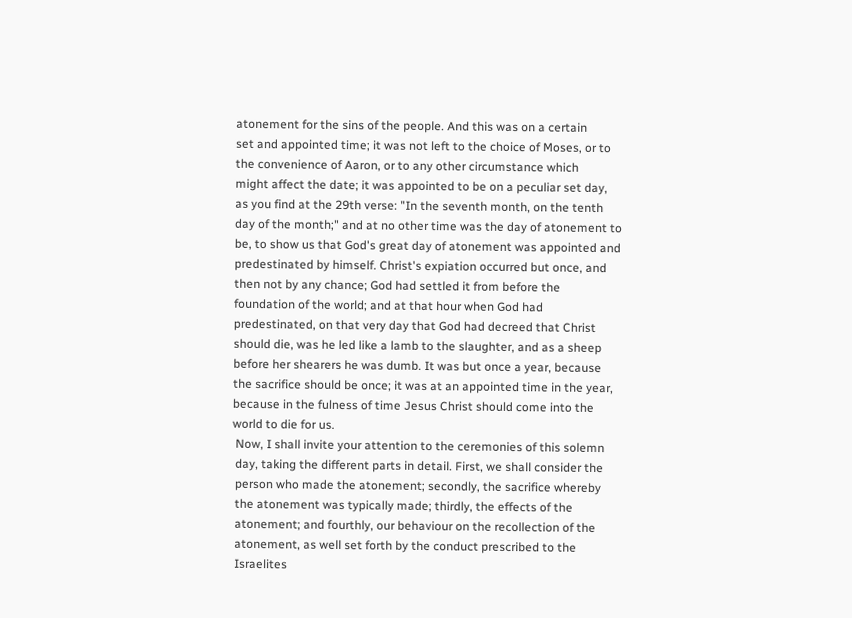atonement for the sins of the people. And this was on a certain
set and appointed time; it was not left to the choice of Moses, or to
the convenience of Aaron, or to any other circumstance which
might affect the date; it was appointed to be on a peculiar set day,
as you find at the 29th verse: "In the seventh month, on the tenth
day of the month;" and at no other time was the day of atonement to
be, to show us that God's great day of atonement was appointed and
predestinated by himself. Christ's expiation occurred but once, and
then not by any chance; God had settled it from before the
foundation of the world; and at that hour when God had
predestinated, on that very day that God had decreed that Christ
should die, was he led like a lamb to the slaughter, and as a sheep
before her shearers he was dumb. It was but once a year, because
the sacrifice should be once; it was at an appointed time in the year,
because in the fulness of time Jesus Christ should come into the
world to die for us.
 Now, I shall invite your attention to the ceremonies of this solemn
 day, taking the different parts in detail. First, we shall consider the
 person who made the atonement; secondly, the sacrifice whereby
 the atonement was typically made; thirdly, the effects of the
 atonement; and fourthly, our behaviour on the recollection of the
 atonement, as well set forth by the conduct prescribed to the
 Israelites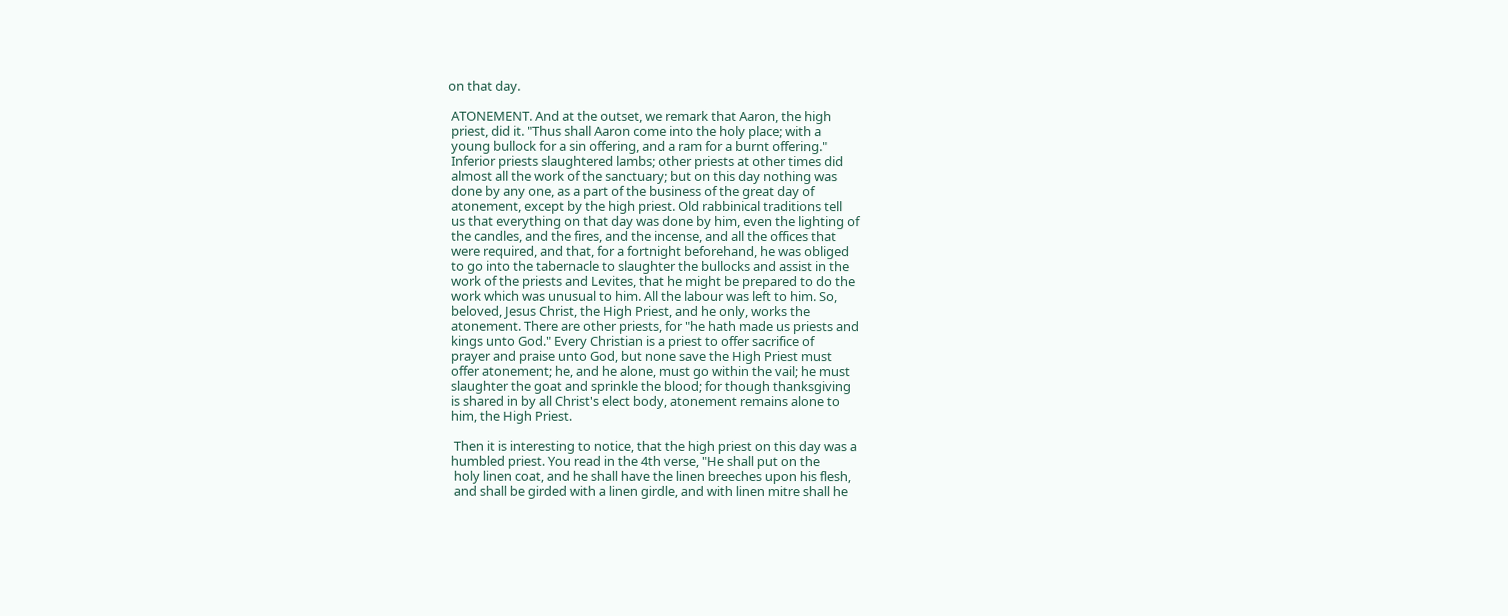on that day.

 ATONEMENT. And at the outset, we remark that Aaron, the high
 priest, did it. "Thus shall Aaron come into the holy place; with a
 young bullock for a sin offering, and a ram for a burnt offering."
 Inferior priests slaughtered lambs; other priests at other times did
 almost all the work of the sanctuary; but on this day nothing was
 done by any one, as a part of the business of the great day of
 atonement, except by the high priest. Old rabbinical traditions tell
 us that everything on that day was done by him, even the lighting of
 the candles, and the fires, and the incense, and all the offices that
 were required, and that, for a fortnight beforehand, he was obliged
 to go into the tabernacle to slaughter the bullocks and assist in the
 work of the priests and Levites, that he might be prepared to do the
 work which was unusual to him. All the labour was left to him. So,
 beloved, Jesus Christ, the High Priest, and he only, works the
 atonement. There are other priests, for "he hath made us priests and
 kings unto God." Every Christian is a priest to offer sacrifice of
 prayer and praise unto God, but none save the High Priest must
 offer atonement; he, and he alone, must go within the vail; he must
 slaughter the goat and sprinkle the blood; for though thanksgiving
 is shared in by all Christ's elect body, atonement remains alone to
 him, the High Priest.

  Then it is interesting to notice, that the high priest on this day was a
 humbled priest. You read in the 4th verse, "He shall put on the
  holy linen coat, and he shall have the linen breeches upon his flesh,
  and shall be girded with a linen girdle, and with linen mitre shall he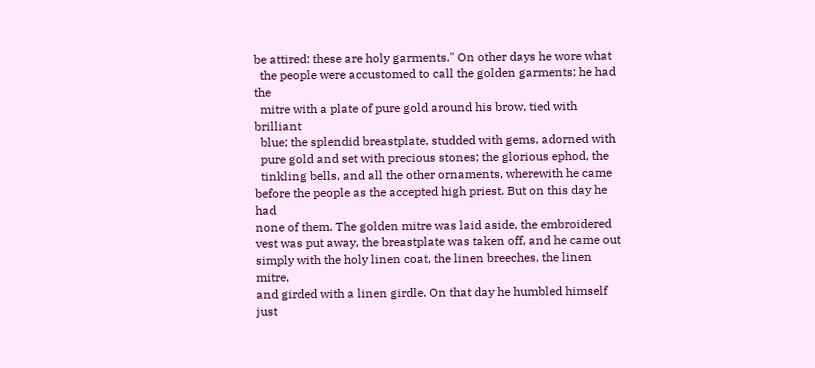be attired: these are holy garments." On other days he wore what
  the people were accustomed to call the golden garments; he had the
  mitre with a plate of pure gold around his brow, tied with brilliant
  blue; the splendid breastplate, studded with gems, adorned with
  pure gold and set with precious stones; the glorious ephod, the
  tinkling bells, and all the other ornaments, wherewith he came
before the people as the accepted high priest. But on this day he had
none of them. The golden mitre was laid aside, the embroidered
vest was put away, the breastplate was taken off, and he came out
simply with the holy linen coat, the linen breeches, the linen mitre,
and girded with a linen girdle. On that day he humbled himself just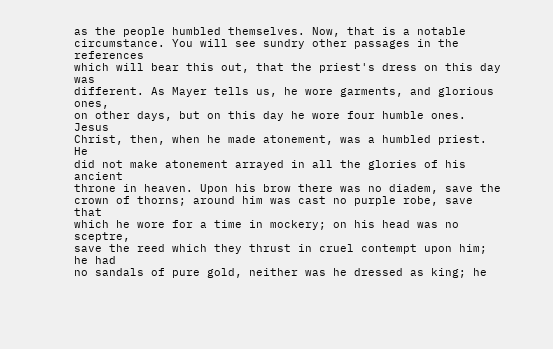as the people humbled themselves. Now, that is a notable
circumstance. You will see sundry other passages in the references
which will bear this out, that the priest's dress on this day was
different. As Mayer tells us, he wore garments, and glorious ones,
on other days, but on this day he wore four humble ones. Jesus
Christ, then, when he made atonement, was a humbled priest. He
did not make atonement arrayed in all the glories of his ancient
throne in heaven. Upon his brow there was no diadem, save the
crown of thorns; around him was cast no purple robe, save that
which he wore for a time in mockery; on his head was no sceptre,
save the reed which they thrust in cruel contempt upon him; he had
no sandals of pure gold, neither was he dressed as king; he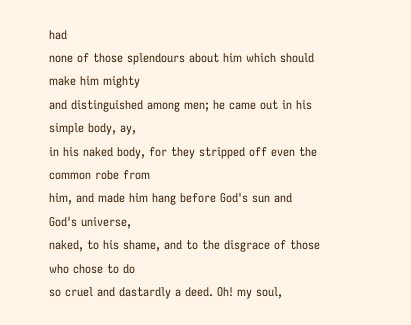had
none of those splendours about him which should make him mighty
and distinguished among men; he came out in his simple body, ay,
in his naked body, for they stripped off even the common robe from
him, and made him hang before God's sun and God's universe,
naked, to his shame, and to the disgrace of those who chose to do
so cruel and dastardly a deed. Oh! my soul,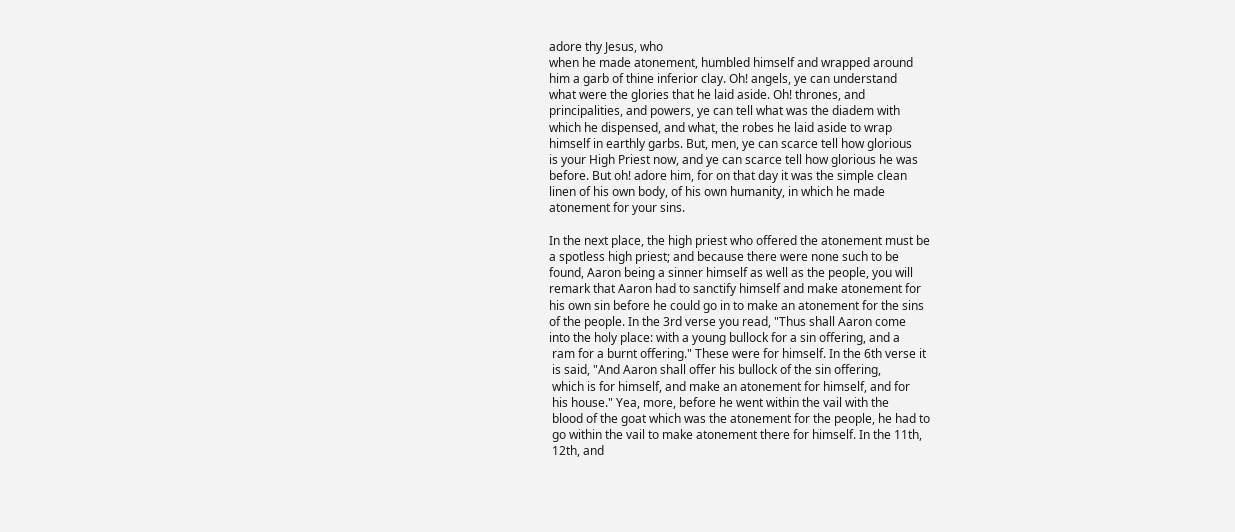adore thy Jesus, who
when he made atonement, humbled himself and wrapped around
him a garb of thine inferior clay. Oh! angels, ye can understand
what were the glories that he laid aside. Oh! thrones, and
principalities, and powers, ye can tell what was the diadem with
which he dispensed, and what, the robes he laid aside to wrap
himself in earthly garbs. But, men, ye can scarce tell how glorious
is your High Priest now, and ye can scarce tell how glorious he was
before. But oh! adore him, for on that day it was the simple clean
linen of his own body, of his own humanity, in which he made
atonement for your sins.

In the next place, the high priest who offered the atonement must be
a spotless high priest; and because there were none such to be
found, Aaron being a sinner himself as well as the people, you will
remark that Aaron had to sanctify himself and make atonement for
his own sin before he could go in to make an atonement for the sins
of the people. In the 3rd verse you read, "Thus shall Aaron come
into the holy place: with a young bullock for a sin offering, and a
 ram for a burnt offering." These were for himself. In the 6th verse it
 is said, "And Aaron shall offer his bullock of the sin offering,
 which is for himself, and make an atonement for himself, and for
 his house." Yea, more, before he went within the vail with the
 blood of the goat which was the atonement for the people, he had to
 go within the vail to make atonement there for himself. In the 11th,
 12th, and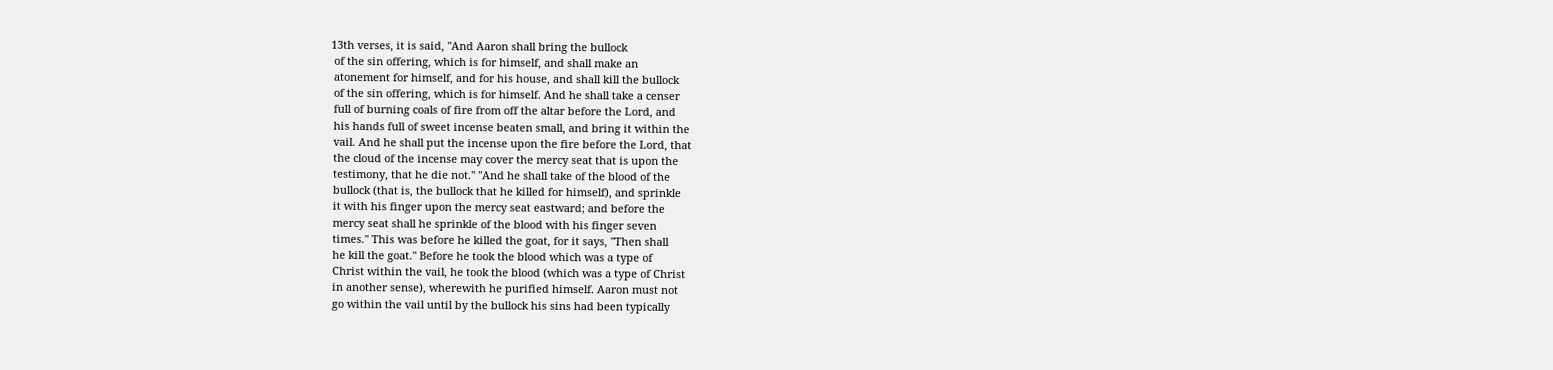13th verses, it is said, "And Aaron shall bring the bullock
 of the sin offering, which is for himself, and shall make an
 atonement for himself, and for his house, and shall kill the bullock
 of the sin offering, which is for himself. And he shall take a censer
 full of burning coals of fire from off the altar before the Lord, and
 his hands full of sweet incense beaten small, and bring it within the
 vail. And he shall put the incense upon the fire before the Lord, that
 the cloud of the incense may cover the mercy seat that is upon the
 testimony, that he die not." "And he shall take of the blood of the
 bullock (that is, the bullock that he killed for himself), and sprinkle
 it with his finger upon the mercy seat eastward; and before the
 mercy seat shall he sprinkle of the blood with his finger seven
 times." This was before he killed the goat, for it says, "Then shall
 he kill the goat." Before he took the blood which was a type of
 Christ within the vail, he took the blood (which was a type of Christ
 in another sense), wherewith he purified himself. Aaron must not
 go within the vail until by the bullock his sins had been typically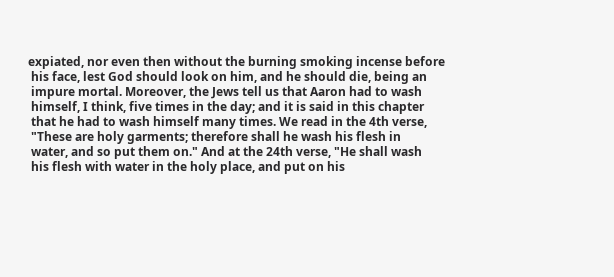expiated, nor even then without the burning smoking incense before
 his face, lest God should look on him, and he should die, being an
 impure mortal. Moreover, the Jews tell us that Aaron had to wash
 himself, I think, five times in the day; and it is said in this chapter
 that he had to wash himself many times. We read in the 4th verse,
 "These are holy garments; therefore shall he wash his flesh in
 water, and so put them on." And at the 24th verse, "He shall wash
 his flesh with water in the holy place, and put on his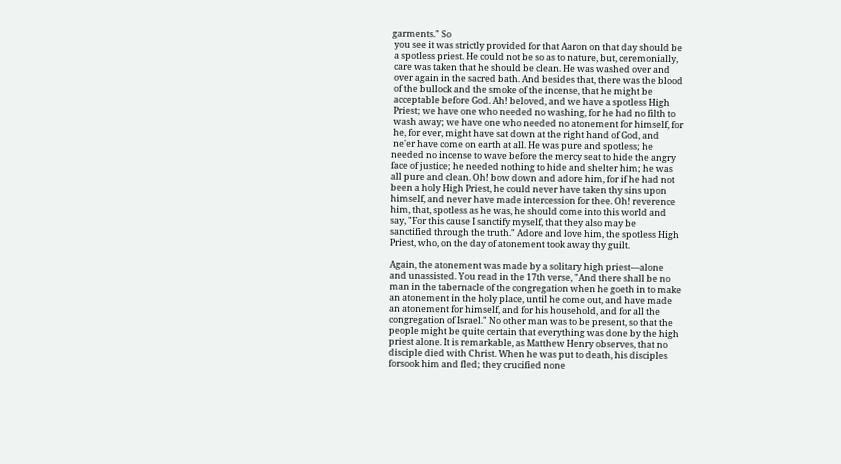garments." So
 you see it was strictly provided for that Aaron on that day should be
 a spotless priest. He could not be so as to nature, but, ceremonially,
 care was taken that he should be clean. He was washed over and
 over again in the sacred bath. And besides that, there was the blood
 of the bullock and the smoke of the incense, that he might be
 acceptable before God. Ah! beloved, and we have a spotless High
 Priest; we have one who needed no washing, for he had no filth to
 wash away; we have one who needed no atonement for himself, for
 he, for ever, might have sat down at the right hand of God, and
 ne'er have come on earth at all. He was pure and spotless; he
needed no incense to wave before the mercy seat to hide the angry
face of justice; he needed nothing to hide and shelter him; he was
all pure and clean. Oh! bow down and adore him, for if he had not
been a holy High Priest, he could never have taken thy sins upon
himself, and never have made intercession for thee. Oh! reverence
him, that, spotless as he was, he should come into this world and
say, "For this cause I sanctify myself, that they also may be
sanctified through the truth." Adore and love him, the spotless High
Priest, who, on the day of atonement took away thy guilt.

Again, the atonement was made by a solitary high priest—alone
and unassisted. You read in the 17th verse, "And there shall be no
man in the tabernacle of the congregation when he goeth in to make
an atonement in the holy place, until he come out, and have made
an atonement for himself, and for his household, and for all the
congregation of Israel." No other man was to be present, so that the
people might be quite certain that everything was done by the high
priest alone. It is remarkable, as Matthew Henry observes, that no
disciple died with Christ. When he was put to death, his disciples
forsook him and fled; they crucified none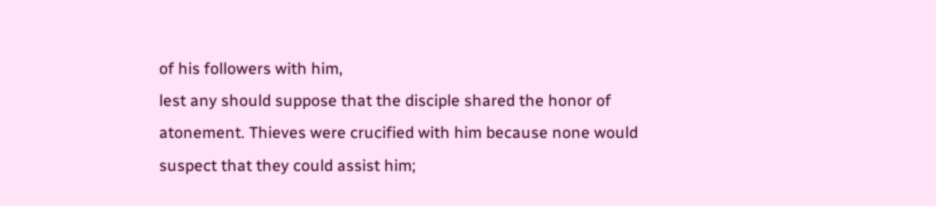of his followers with him,
lest any should suppose that the disciple shared the honor of
atonement. Thieves were crucified with him because none would
suspect that they could assist him;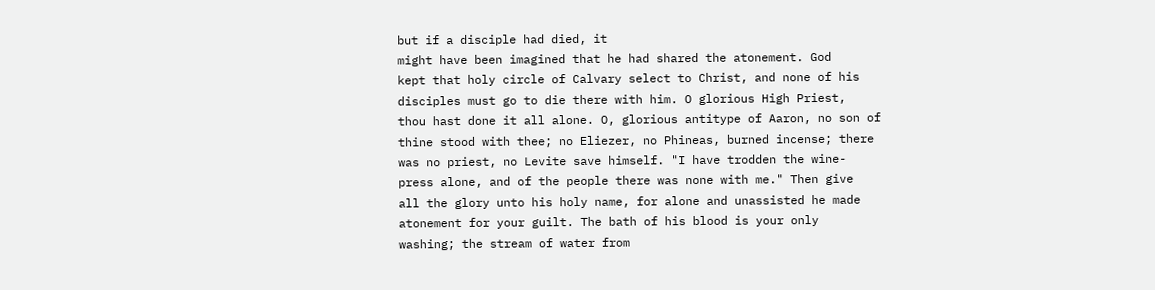but if a disciple had died, it
might have been imagined that he had shared the atonement. God
kept that holy circle of Calvary select to Christ, and none of his
disciples must go to die there with him. O glorious High Priest,
thou hast done it all alone. O, glorious antitype of Aaron, no son of
thine stood with thee; no Eliezer, no Phineas, burned incense; there
was no priest, no Levite save himself. "I have trodden the wine-
press alone, and of the people there was none with me." Then give
all the glory unto his holy name, for alone and unassisted he made
atonement for your guilt. The bath of his blood is your only
washing; the stream of water from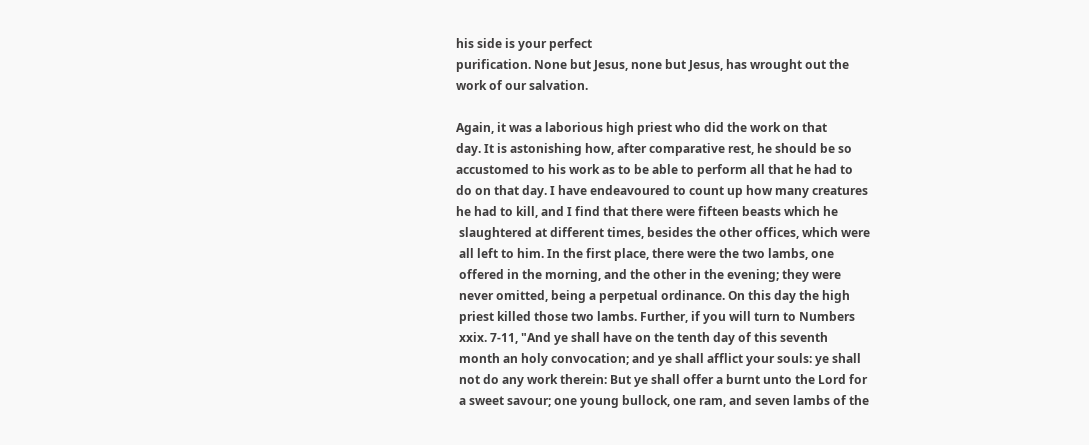his side is your perfect
purification. None but Jesus, none but Jesus, has wrought out the
work of our salvation.

Again, it was a laborious high priest who did the work on that
day. It is astonishing how, after comparative rest, he should be so
accustomed to his work as to be able to perform all that he had to
do on that day. I have endeavoured to count up how many creatures
he had to kill, and I find that there were fifteen beasts which he
 slaughtered at different times, besides the other offices, which were
 all left to him. In the first place, there were the two lambs, one
 offered in the morning, and the other in the evening; they were
 never omitted, being a perpetual ordinance. On this day the high
 priest killed those two lambs. Further, if you will turn to Numbers
 xxix. 7-11, "And ye shall have on the tenth day of this seventh
 month an holy convocation; and ye shall afflict your souls: ye shall
 not do any work therein: But ye shall offer a burnt unto the Lord for
 a sweet savour; one young bullock, one ram, and seven lambs of the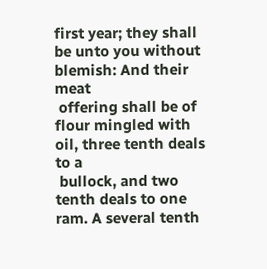first year; they shall be unto you without blemish: And their meat
 offering shall be of flour mingled with oil, three tenth deals to a
 bullock, and two tenth deals to one ram. A several tenth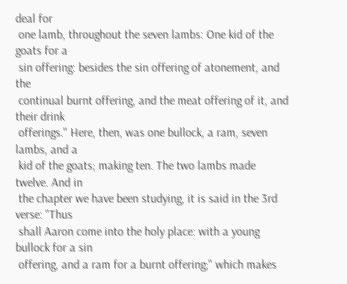deal for
 one lamb, throughout the seven lambs: One kid of the goats for a
 sin offering: besides the sin offering of atonement, and the
 continual burnt offering, and the meat offering of it, and their drink
 offerings." Here, then, was one bullock, a ram, seven lambs, and a
 kid of the goats; making ten. The two lambs made twelve. And in
 the chapter we have been studying, it is said in the 3rd verse: "Thus
 shall Aaron come into the holy place: with a young bullock for a sin
 offering, and a ram for a burnt offering;" which makes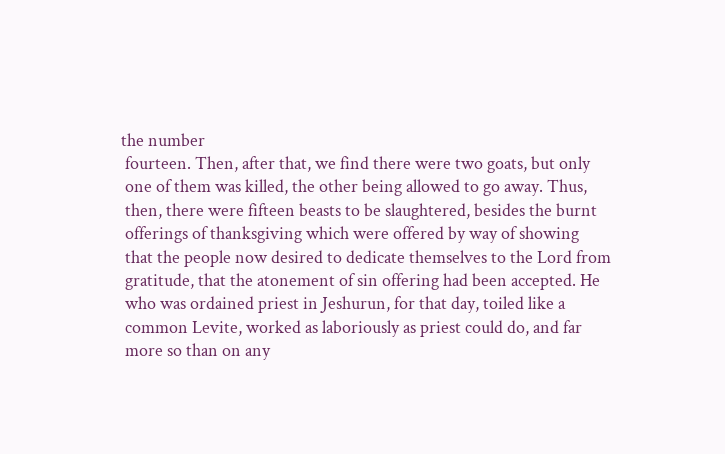the number
 fourteen. Then, after that, we find there were two goats, but only
 one of them was killed, the other being allowed to go away. Thus,
 then, there were fifteen beasts to be slaughtered, besides the burnt
 offerings of thanksgiving which were offered by way of showing
 that the people now desired to dedicate themselves to the Lord from
 gratitude, that the atonement of sin offering had been accepted. He
 who was ordained priest in Jeshurun, for that day, toiled like a
 common Levite, worked as laboriously as priest could do, and far
 more so than on any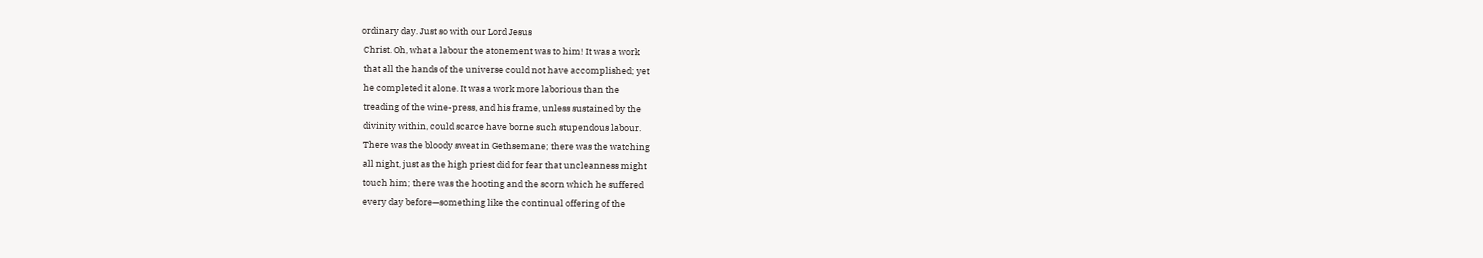ordinary day. Just so with our Lord Jesus
 Christ. Oh, what a labour the atonement was to him! It was a work
 that all the hands of the universe could not have accomplished; yet
 he completed it alone. It was a work more laborious than the
 treading of the wine-press, and his frame, unless sustained by the
 divinity within, could scarce have borne such stupendous labour.
 There was the bloody sweat in Gethsemane; there was the watching
 all night, just as the high priest did for fear that uncleanness might
 touch him; there was the hooting and the scorn which he suffered
 every day before—something like the continual offering of the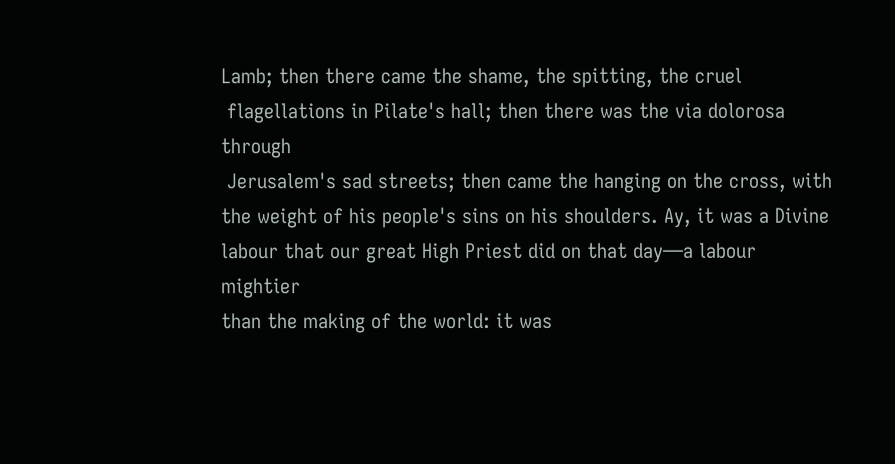Lamb; then there came the shame, the spitting, the cruel
 flagellations in Pilate's hall; then there was the via dolorosa through
 Jerusalem's sad streets; then came the hanging on the cross, with
the weight of his people's sins on his shoulders. Ay, it was a Divine
labour that our great High Priest did on that day—a labour mightier
than the making of the world: it was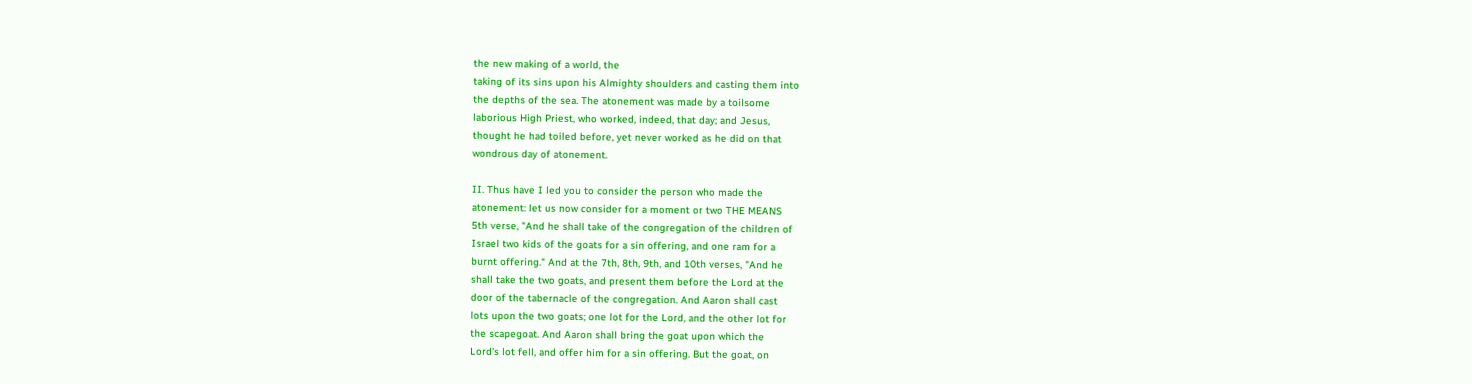the new making of a world, the
taking of its sins upon his Almighty shoulders and casting them into
the depths of the sea. The atonement was made by a toilsome
laborious High Priest, who worked, indeed, that day; and Jesus,
thought he had toiled before, yet never worked as he did on that
wondrous day of atonement.

II. Thus have I led you to consider the person who made the
atonement: let us now consider for a moment or two THE MEANS
5th verse, "And he shall take of the congregation of the children of
Israel two kids of the goats for a sin offering, and one ram for a
burnt offering." And at the 7th, 8th, 9th, and 10th verses, "And he
shall take the two goats, and present them before the Lord at the
door of the tabernacle of the congregation. And Aaron shall cast
lots upon the two goats; one lot for the Lord, and the other lot for
the scapegoat. And Aaron shall bring the goat upon which the
Lord's lot fell, and offer him for a sin offering. But the goat, on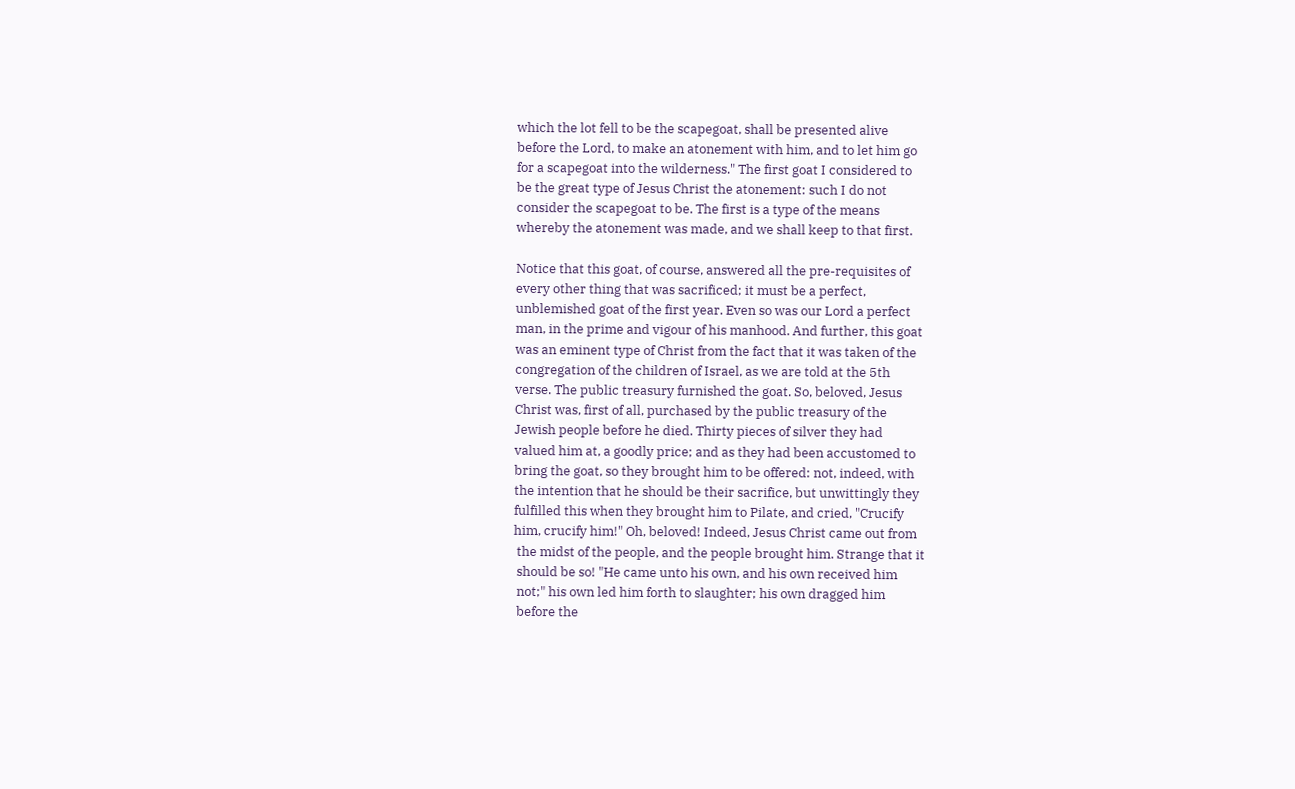which the lot fell to be the scapegoat, shall be presented alive
before the Lord, to make an atonement with him, and to let him go
for a scapegoat into the wilderness." The first goat I considered to
be the great type of Jesus Christ the atonement: such I do not
consider the scapegoat to be. The first is a type of the means
whereby the atonement was made, and we shall keep to that first.

Notice that this goat, of course, answered all the pre-requisites of
every other thing that was sacrificed; it must be a perfect,
unblemished goat of the first year. Even so was our Lord a perfect
man, in the prime and vigour of his manhood. And further, this goat
was an eminent type of Christ from the fact that it was taken of the
congregation of the children of Israel, as we are told at the 5th
verse. The public treasury furnished the goat. So, beloved, Jesus
Christ was, first of all, purchased by the public treasury of the
Jewish people before he died. Thirty pieces of silver they had
valued him at, a goodly price; and as they had been accustomed to
bring the goat, so they brought him to be offered: not, indeed, with
the intention that he should be their sacrifice, but unwittingly they
fulfilled this when they brought him to Pilate, and cried, "Crucify
him, crucify him!" Oh, beloved! Indeed, Jesus Christ came out from
 the midst of the people, and the people brought him. Strange that it
 should be so! "He came unto his own, and his own received him
 not;" his own led him forth to slaughter; his own dragged him
 before the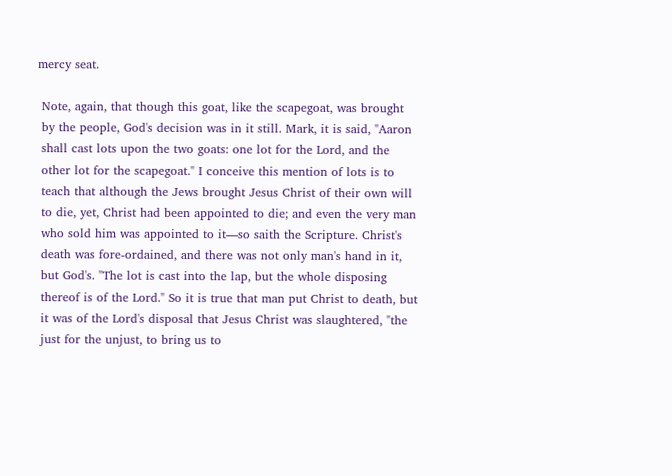mercy seat.

 Note, again, that though this goat, like the scapegoat, was brought
 by the people, God's decision was in it still. Mark, it is said, "Aaron
 shall cast lots upon the two goats: one lot for the Lord, and the
 other lot for the scapegoat." I conceive this mention of lots is to
 teach that although the Jews brought Jesus Christ of their own will
 to die, yet, Christ had been appointed to die; and even the very man
 who sold him was appointed to it—so saith the Scripture. Christ's
 death was fore-ordained, and there was not only man's hand in it,
 but God's. "The lot is cast into the lap, but the whole disposing
 thereof is of the Lord." So it is true that man put Christ to death, but
 it was of the Lord's disposal that Jesus Christ was slaughtered, "the
 just for the unjust, to bring us to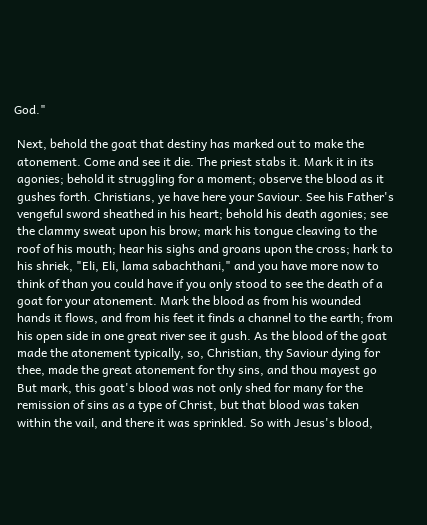God."

 Next, behold the goat that destiny has marked out to make the
 atonement. Come and see it die. The priest stabs it. Mark it in its
 agonies; behold it struggling for a moment; observe the blood as it
 gushes forth. Christians, ye have here your Saviour. See his Father's
 vengeful sword sheathed in his heart; behold his death agonies; see
 the clammy sweat upon his brow; mark his tongue cleaving to the
 roof of his mouth; hear his sighs and groans upon the cross; hark to
 his shriek, "Eli, Eli, lama sabachthani," and you have more now to
 think of than you could have if you only stood to see the death of a
 goat for your atonement. Mark the blood as from his wounded
 hands it flows, and from his feet it finds a channel to the earth; from
 his open side in one great river see it gush. As the blood of the goat
 made the atonement typically, so, Christian, thy Saviour dying for
 thee, made the great atonement for thy sins, and thou mayest go
 But mark, this goat's blood was not only shed for many for the
 remission of sins as a type of Christ, but that blood was taken
 within the vail, and there it was sprinkled. So with Jesus's blood,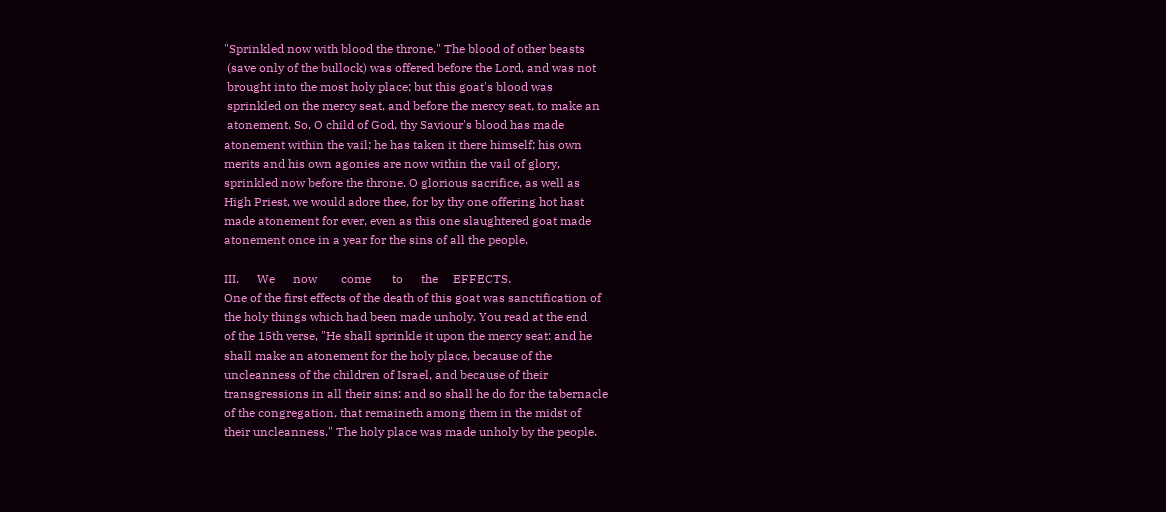"Sprinkled now with blood the throne." The blood of other beasts
 (save only of the bullock) was offered before the Lord, and was not
 brought into the most holy place; but this goat's blood was
 sprinkled on the mercy seat, and before the mercy seat, to make an
 atonement. So, O child of God, thy Saviour's blood has made
atonement within the vail; he has taken it there himself; his own
merits and his own agonies are now within the vail of glory,
sprinkled now before the throne. O glorious sacrifice, as well as
High Priest, we would adore thee, for by thy one offering hot hast
made atonement for ever, even as this one slaughtered goat made
atonement once in a year for the sins of all the people.

III.      We      now        come       to      the     EFFECTS.
One of the first effects of the death of this goat was sanctification of
the holy things which had been made unholy. You read at the end
of the 15th verse, "He shall sprinkle it upon the mercy seat: and he
shall make an atonement for the holy place, because of the
uncleanness of the children of Israel, and because of their
transgressions in all their sins: and so shall he do for the tabernacle
of the congregation, that remaineth among them in the midst of
their uncleanness." The holy place was made unholy by the people.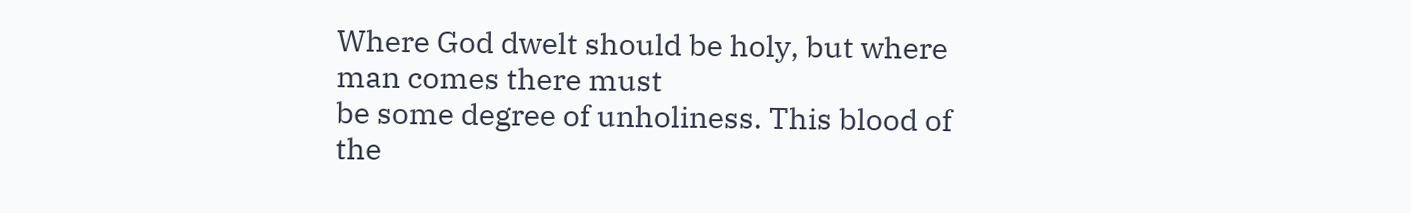Where God dwelt should be holy, but where man comes there must
be some degree of unholiness. This blood of the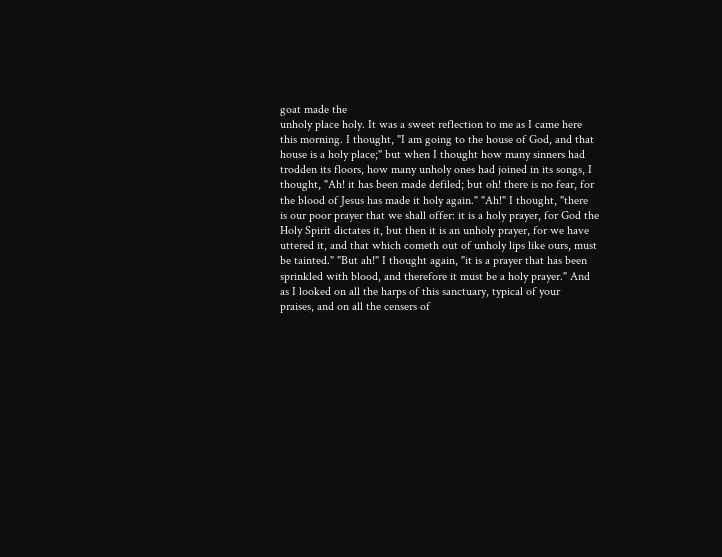goat made the
unholy place holy. It was a sweet reflection to me as I came here
this morning. I thought, "I am going to the house of God, and that
house is a holy place;" but when I thought how many sinners had
trodden its floors, how many unholy ones had joined in its songs, I
thought, "Ah! it has been made defiled; but oh! there is no fear, for
the blood of Jesus has made it holy again." "Ah!" I thought, "there
is our poor prayer that we shall offer: it is a holy prayer, for God the
Holy Spirit dictates it, but then it is an unholy prayer, for we have
uttered it, and that which cometh out of unholy lips like ours, must
be tainted." "But ah!" I thought again, "it is a prayer that has been
sprinkled with blood, and therefore it must be a holy prayer." And
as I looked on all the harps of this sanctuary, typical of your
praises, and on all the censers of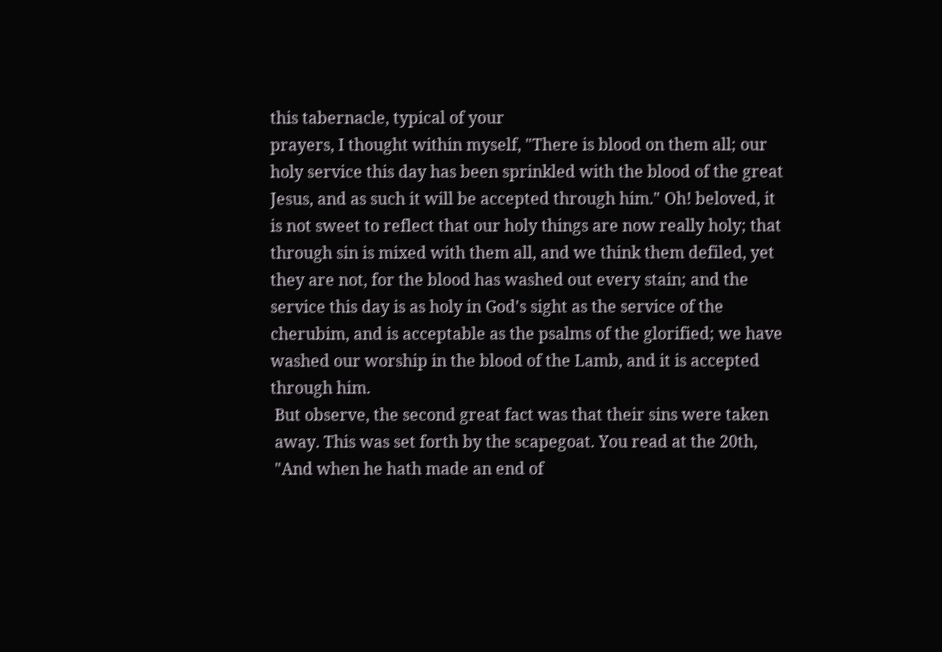this tabernacle, typical of your
prayers, I thought within myself, "There is blood on them all; our
holy service this day has been sprinkled with the blood of the great
Jesus, and as such it will be accepted through him." Oh! beloved, it
is not sweet to reflect that our holy things are now really holy; that
through sin is mixed with them all, and we think them defiled, yet
they are not, for the blood has washed out every stain; and the
service this day is as holy in God's sight as the service of the
cherubim, and is acceptable as the psalms of the glorified; we have
washed our worship in the blood of the Lamb, and it is accepted
through him.
 But observe, the second great fact was that their sins were taken
 away. This was set forth by the scapegoat. You read at the 20th,
 "And when he hath made an end of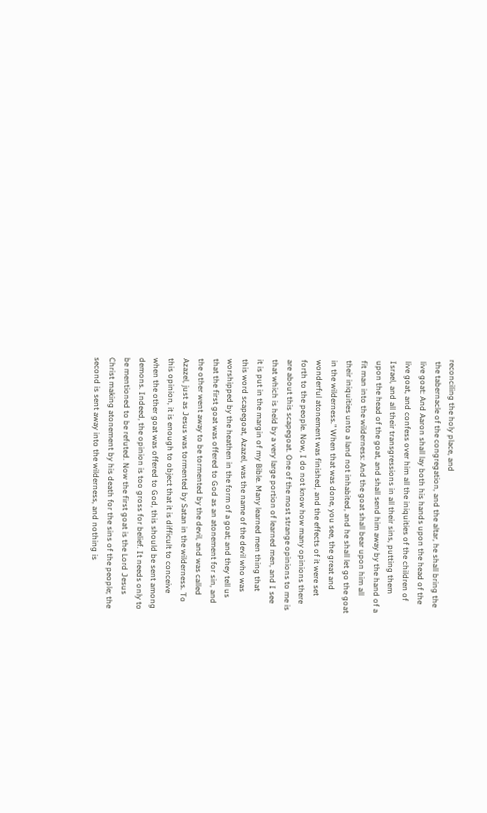reconciling the holy place, and
 the tabernacle of the congregation, and the altar, he shall bring the
 live goat: And Aaron shall lay both his hands upon the head of the
 live goat, and confess over him all the iniquities of the children of
 Israel, and all their transgressions in all their sins, putting them
 upon the head of the goat, and shall send him away by the hand of a
 fit man into the wilderness: And the goat shall bear upon him all
 their iniquities unto a land not inhabited, and he shall let go the goat
 in the wilderness." When that was done, you see, the great and
 wonderful atonement was finished, and the effects of it were set
 forth to the people. Now, I do not know how many opinions there
 are about this scapegoat. One of the most strange opinions to me is
 that which is held by a very large portion of learned men, and I see
 it is put in the margin of my Bible. Many learned men thing that
 this word scapegoat, Azazel, was the name of the devil who was
 worshipped by the heathen in the form of a goat; and they tell us
 that the first goat was offered to God as an atonement for sin, and
 the other went away to be tormented by the devil, and was called
 Azazel, just as Jesus was tormented by Satan in the wilderness. To
 this opinion, it is enough to object that it is difficult to conceive
 when the other goat was offered to God, this should be sent among
 demons. Indeed, the opinion is too gross for belief. It needs only to
 be mentioned to be refuted. Now the first goat is the Lord Jesus
 Christ making atonement by his death for the sins of the people; the
 second is sent away into the wilderness, and nothing is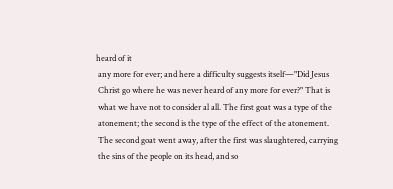heard of it
 any more for ever; and here a difficulty suggests itself—"Did Jesus
 Christ go where he was never heard of any more for ever?" That is
 what we have not to consider al all. The first goat was a type of the
 atonement; the second is the type of the effect of the atonement.
 The second goat went away, after the first was slaughtered, carrying
 the sins of the people on its head, and so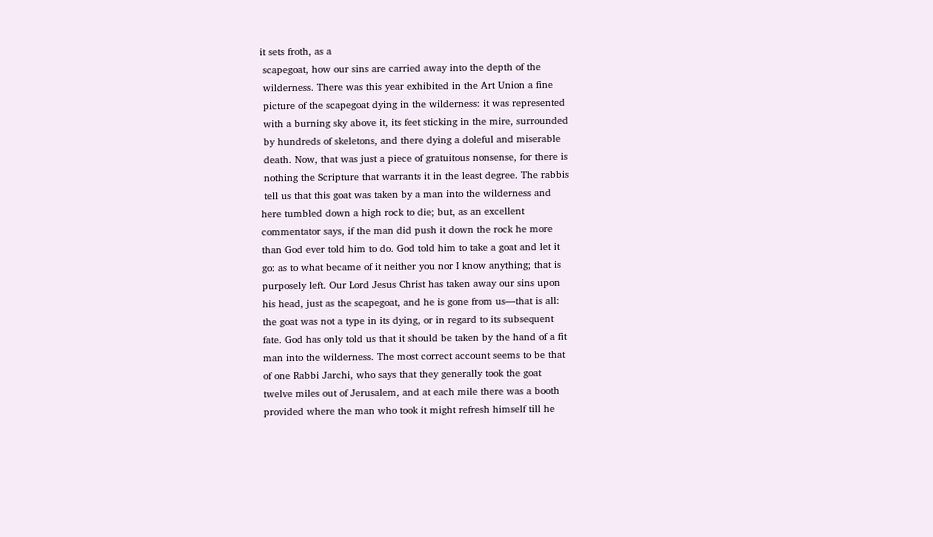it sets froth, as a
 scapegoat, how our sins are carried away into the depth of the
 wilderness. There was this year exhibited in the Art Union a fine
 picture of the scapegoat dying in the wilderness: it was represented
 with a burning sky above it, its feet sticking in the mire, surrounded
 by hundreds of skeletons, and there dying a doleful and miserable
 death. Now, that was just a piece of gratuitous nonsense, for there is
 nothing the Scripture that warrants it in the least degree. The rabbis
 tell us that this goat was taken by a man into the wilderness and
here tumbled down a high rock to die; but, as an excellent
commentator says, if the man did push it down the rock he more
than God ever told him to do. God told him to take a goat and let it
go: as to what became of it neither you nor I know anything; that is
purposely left. Our Lord Jesus Christ has taken away our sins upon
his head, just as the scapegoat, and he is gone from us—that is all:
the goat was not a type in its dying, or in regard to its subsequent
fate. God has only told us that it should be taken by the hand of a fit
man into the wilderness. The most correct account seems to be that
of one Rabbi Jarchi, who says that they generally took the goat
twelve miles out of Jerusalem, and at each mile there was a booth
provided where the man who took it might refresh himself till he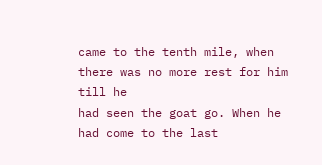came to the tenth mile, when there was no more rest for him till he
had seen the goat go. When he had come to the last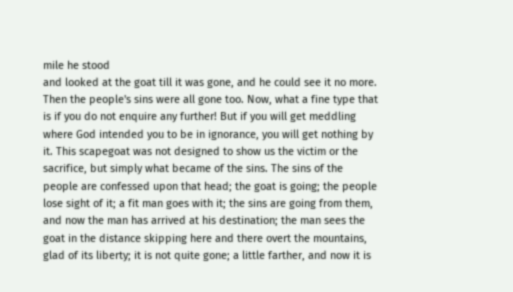mile he stood
and looked at the goat till it was gone, and he could see it no more.
Then the people's sins were all gone too. Now, what a fine type that
is if you do not enquire any further! But if you will get meddling
where God intended you to be in ignorance, you will get nothing by
it. This scapegoat was not designed to show us the victim or the
sacrifice, but simply what became of the sins. The sins of the
people are confessed upon that head; the goat is going; the people
lose sight of it; a fit man goes with it; the sins are going from them,
and now the man has arrived at his destination; the man sees the
goat in the distance skipping here and there overt the mountains,
glad of its liberty; it is not quite gone; a little farther, and now it is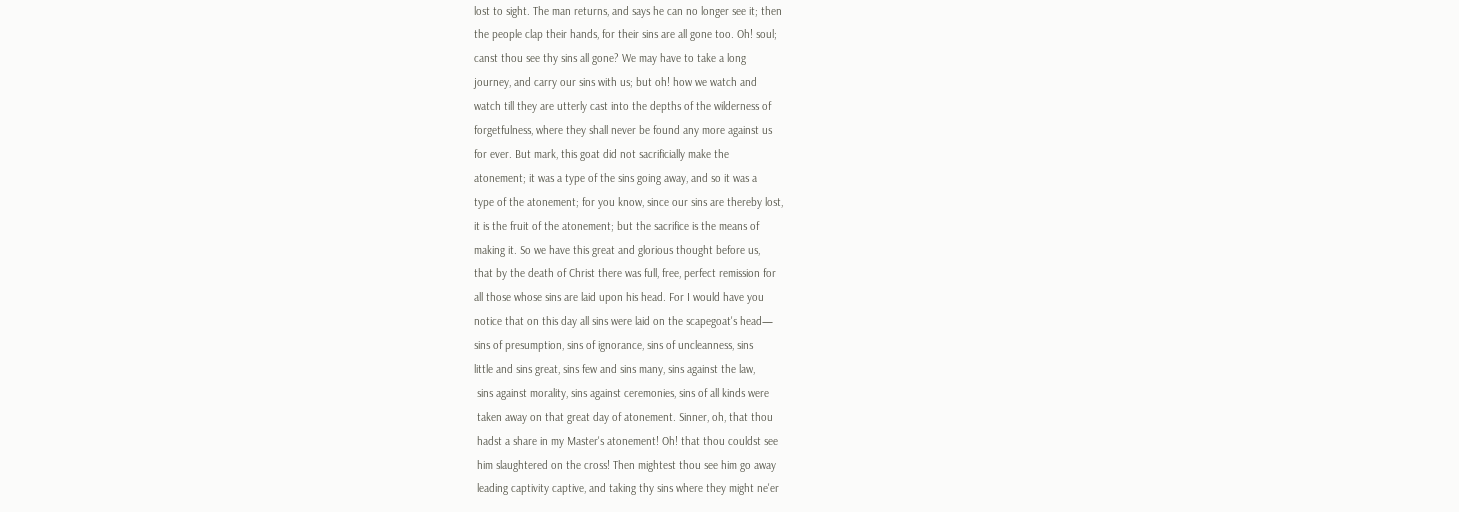lost to sight. The man returns, and says he can no longer see it; then
the people clap their hands, for their sins are all gone too. Oh! soul;
canst thou see thy sins all gone? We may have to take a long
journey, and carry our sins with us; but oh! how we watch and
watch till they are utterly cast into the depths of the wilderness of
forgetfulness, where they shall never be found any more against us
for ever. But mark, this goat did not sacrificially make the
atonement; it was a type of the sins going away, and so it was a
type of the atonement; for you know, since our sins are thereby lost,
it is the fruit of the atonement; but the sacrifice is the means of
making it. So we have this great and glorious thought before us,
that by the death of Christ there was full, free, perfect remission for
all those whose sins are laid upon his head. For I would have you
notice that on this day all sins were laid on the scapegoat's head—
sins of presumption, sins of ignorance, sins of uncleanness, sins
little and sins great, sins few and sins many, sins against the law,
 sins against morality, sins against ceremonies, sins of all kinds were
 taken away on that great day of atonement. Sinner, oh, that thou
 hadst a share in my Master's atonement! Oh! that thou couldst see
 him slaughtered on the cross! Then mightest thou see him go away
 leading captivity captive, and taking thy sins where they might ne'er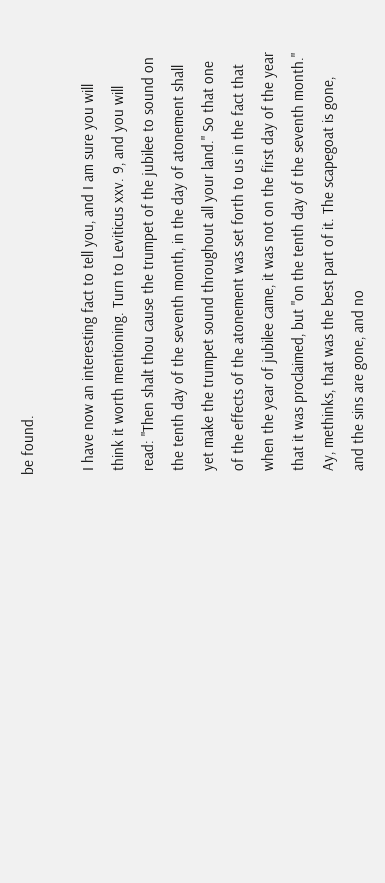be found.

 I have now an interesting fact to tell you, and I am sure you will
 think it worth mentioning. Turn to Leviticus xxv. 9, and you will
 read: "Then shalt thou cause the trumpet of the jubilee to sound on
 the tenth day of the seventh month, in the day of atonement shall
 yet make the trumpet sound throughout all your land." So that one
 of the effects of the atonement was set forth to us in the fact that
 when the year of jubilee came, it was not on the first day of the year
 that it was proclaimed, but "on the tenth day of the seventh month."
 Ay, methinks, that was the best part of it. The scapegoat is gone,
 and the sins are gone, and no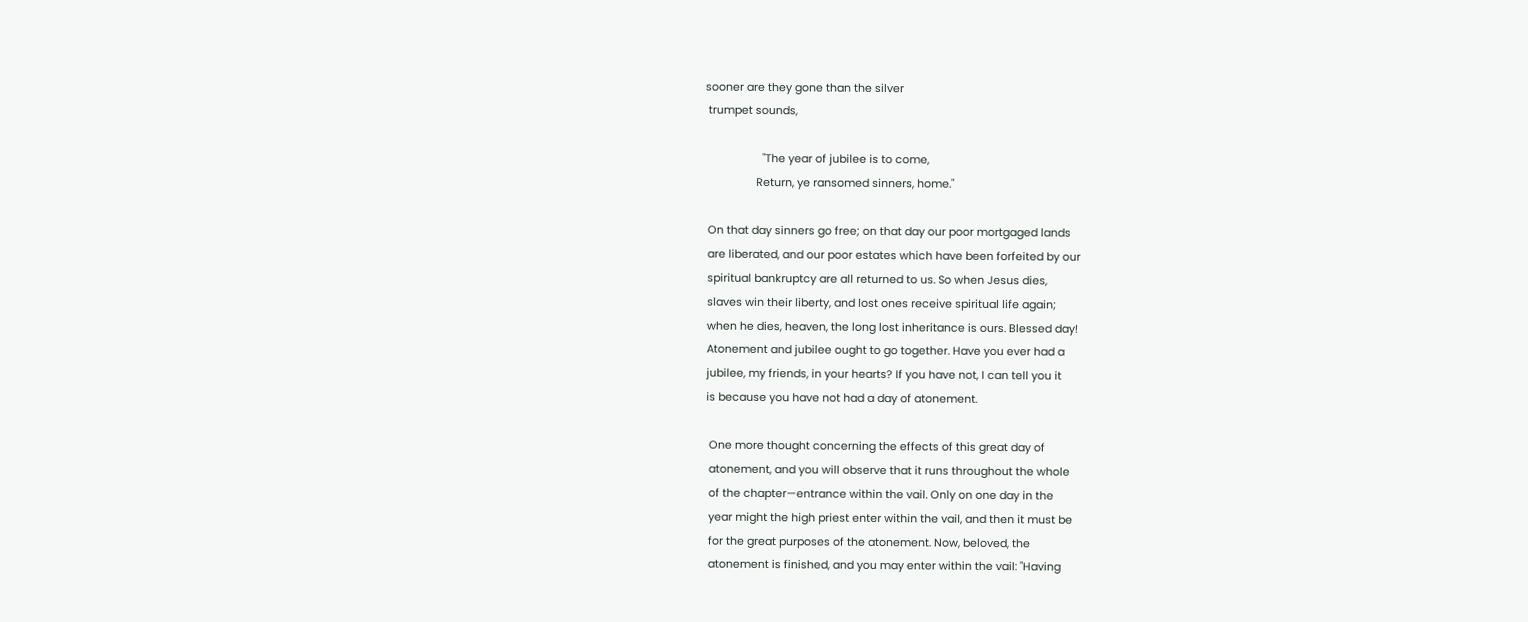sooner are they gone than the silver
 trumpet sounds,

                   "The year of jubilee is to come,
                 Return, ye ransomed sinners, home."

 On that day sinners go free; on that day our poor mortgaged lands
 are liberated, and our poor estates which have been forfeited by our
 spiritual bankruptcy are all returned to us. So when Jesus dies,
 slaves win their liberty, and lost ones receive spiritual life again;
 when he dies, heaven, the long lost inheritance is ours. Blessed day!
 Atonement and jubilee ought to go together. Have you ever had a
 jubilee, my friends, in your hearts? If you have not, I can tell you it
 is because you have not had a day of atonement.

  One more thought concerning the effects of this great day of
  atonement, and you will observe that it runs throughout the whole
  of the chapter—entrance within the vail. Only on one day in the
  year might the high priest enter within the vail, and then it must be
  for the great purposes of the atonement. Now, beloved, the
  atonement is finished, and you may enter within the vail: "Having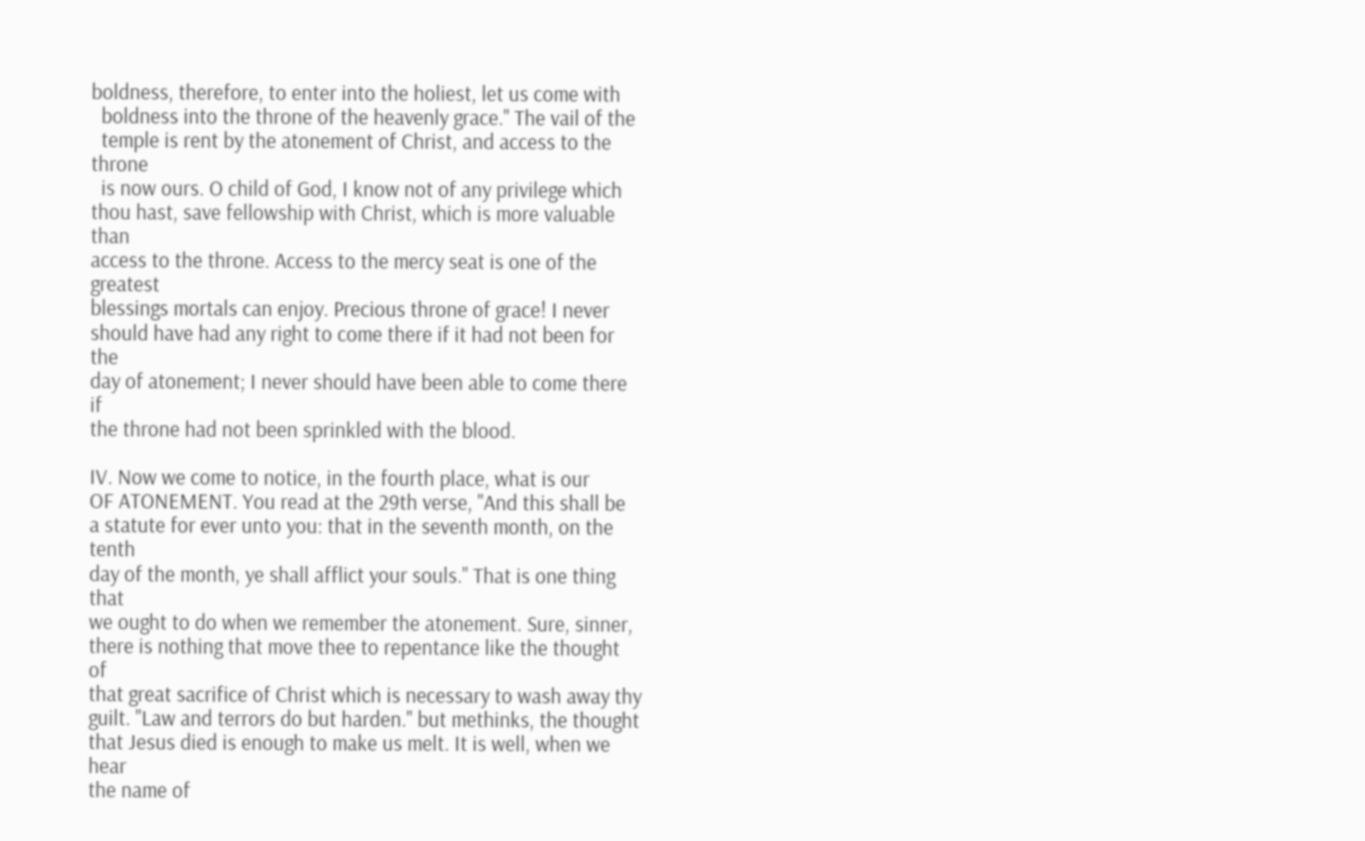boldness, therefore, to enter into the holiest, let us come with
  boldness into the throne of the heavenly grace." The vail of the
  temple is rent by the atonement of Christ, and access to the throne
  is now ours. O child of God, I know not of any privilege which
thou hast, save fellowship with Christ, which is more valuable than
access to the throne. Access to the mercy seat is one of the greatest
blessings mortals can enjoy. Precious throne of grace! I never
should have had any right to come there if it had not been for the
day of atonement; I never should have been able to come there if
the throne had not been sprinkled with the blood.

IV. Now we come to notice, in the fourth place, what is our
OF ATONEMENT. You read at the 29th verse, "And this shall be
a statute for ever unto you: that in the seventh month, on the tenth
day of the month, ye shall afflict your souls." That is one thing that
we ought to do when we remember the atonement. Sure, sinner,
there is nothing that move thee to repentance like the thought of
that great sacrifice of Christ which is necessary to wash away thy
guilt. "Law and terrors do but harden." but methinks, the thought
that Jesus died is enough to make us melt. It is well, when we hear
the name of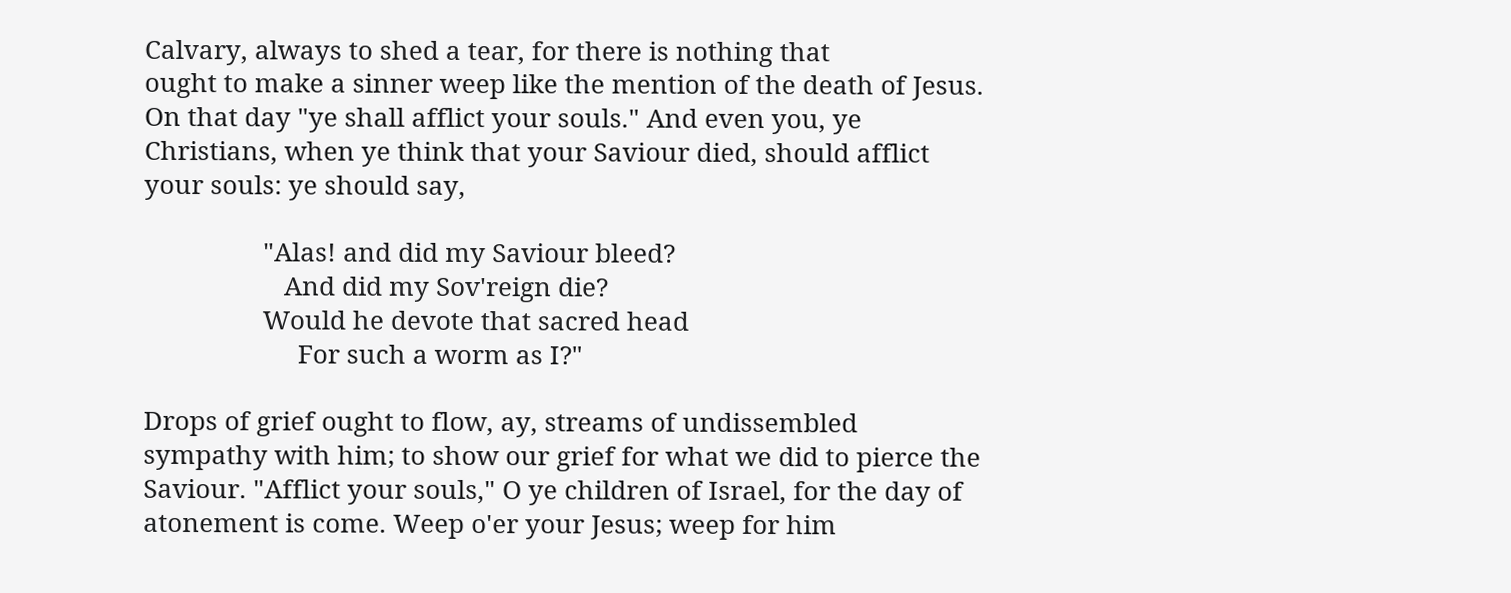Calvary, always to shed a tear, for there is nothing that
ought to make a sinner weep like the mention of the death of Jesus.
On that day "ye shall afflict your souls." And even you, ye
Christians, when ye think that your Saviour died, should afflict
your souls: ye should say,

                 "Alas! and did my Saviour bleed?
                    And did my Sov'reign die?
                 Would he devote that sacred head
                      For such a worm as I?"

Drops of grief ought to flow, ay, streams of undissembled
sympathy with him; to show our grief for what we did to pierce the
Saviour. "Afflict your souls," O ye children of Israel, for the day of
atonement is come. Weep o'er your Jesus; weep for him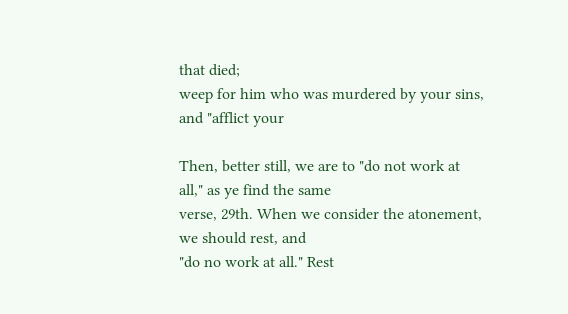that died;
weep for him who was murdered by your sins, and "afflict your

Then, better still, we are to "do not work at all," as ye find the same
verse, 29th. When we consider the atonement, we should rest, and
"do no work at all." Rest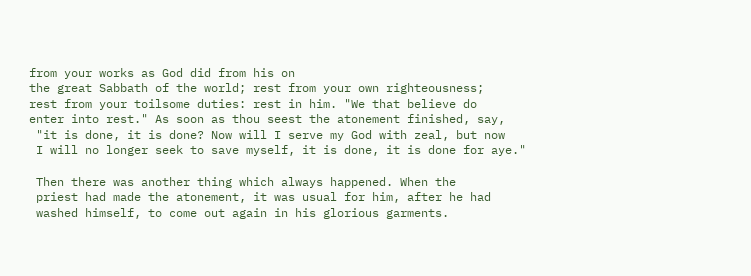from your works as God did from his on
the great Sabbath of the world; rest from your own righteousness;
rest from your toilsome duties: rest in him. "We that believe do
enter into rest." As soon as thou seest the atonement finished, say,
 "it is done, it is done? Now will I serve my God with zeal, but now
 I will no longer seek to save myself, it is done, it is done for aye."

 Then there was another thing which always happened. When the
 priest had made the atonement, it was usual for him, after he had
 washed himself, to come out again in his glorious garments.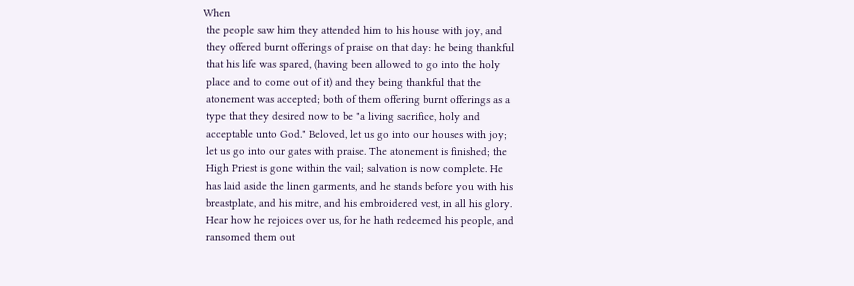When
 the people saw him they attended him to his house with joy, and
 they offered burnt offerings of praise on that day: he being thankful
 that his life was spared, (having been allowed to go into the holy
 place and to come out of it) and they being thankful that the
 atonement was accepted; both of them offering burnt offerings as a
 type that they desired now to be "a living sacrifice, holy and
 acceptable unto God." Beloved, let us go into our houses with joy;
 let us go into our gates with praise. The atonement is finished; the
 High Priest is gone within the vail; salvation is now complete. He
 has laid aside the linen garments, and he stands before you with his
 breastplate, and his mitre, and his embroidered vest, in all his glory.
 Hear how he rejoices over us, for he hath redeemed his people, and
 ransomed them out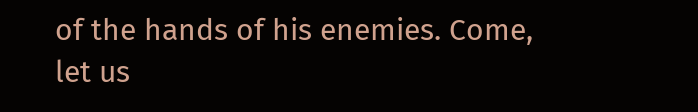of the hands of his enemies. Come, let us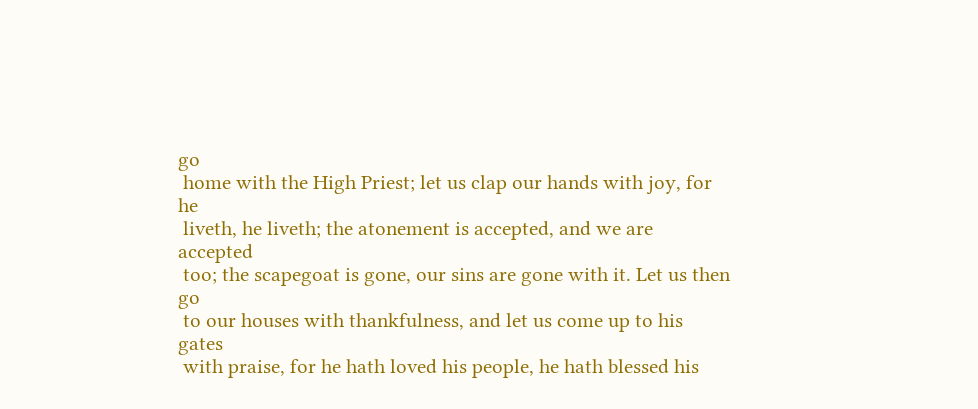go
 home with the High Priest; let us clap our hands with joy, for he
 liveth, he liveth; the atonement is accepted, and we are accepted
 too; the scapegoat is gone, our sins are gone with it. Let us then go
 to our houses with thankfulness, and let us come up to his gates
 with praise, for he hath loved his people, he hath blessed his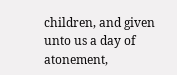children, and given unto us a day of atonement,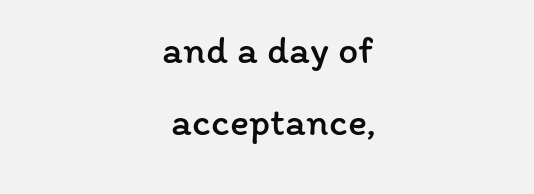and a day of
 acceptance,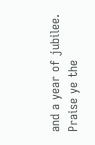and a year of jubilee. Praise ye the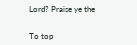Lord? Praise ye the


To top